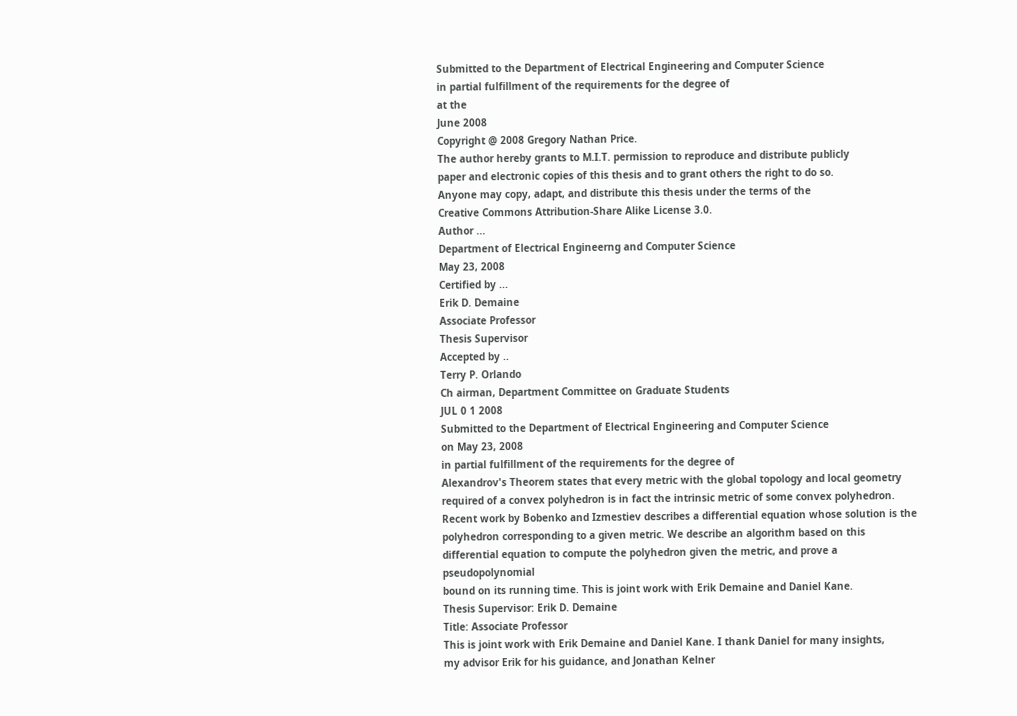Submitted to the Department of Electrical Engineering and Computer Science
in partial fulfillment of the requirements for the degree of
at the
June 2008
Copyright @ 2008 Gregory Nathan Price.
The author hereby grants to M.I.T. permission to reproduce and distribute publicly
paper and electronic copies of this thesis and to grant others the right to do so.
Anyone may copy, adapt, and distribute this thesis under the terms of the
Creative Commons Attribution-Share Alike License 3.0.
Author ...
Department of Electrical Engineerng and Computer Science
May 23, 2008
Certified by ...
Erik D. Demaine
Associate Professor
Thesis Supervisor
Accepted by ..
Terry P. Orlando
Ch airman, Department Committee on Graduate Students
JUL 0 1 2008
Submitted to the Department of Electrical Engineering and Computer Science
on May 23, 2008
in partial fulfillment of the requirements for the degree of
Alexandrov's Theorem states that every metric with the global topology and local geometry
required of a convex polyhedron is in fact the intrinsic metric of some convex polyhedron.
Recent work by Bobenko and Izmestiev describes a differential equation whose solution is the
polyhedron corresponding to a given metric. We describe an algorithm based on this differential equation to compute the polyhedron given the metric, and prove a pseudopolynomial
bound on its running time. This is joint work with Erik Demaine and Daniel Kane.
Thesis Supervisor: Erik D. Demaine
Title: Associate Professor
This is joint work with Erik Demaine and Daniel Kane. I thank Daniel for many insights,
my advisor Erik for his guidance, and Jonathan Kelner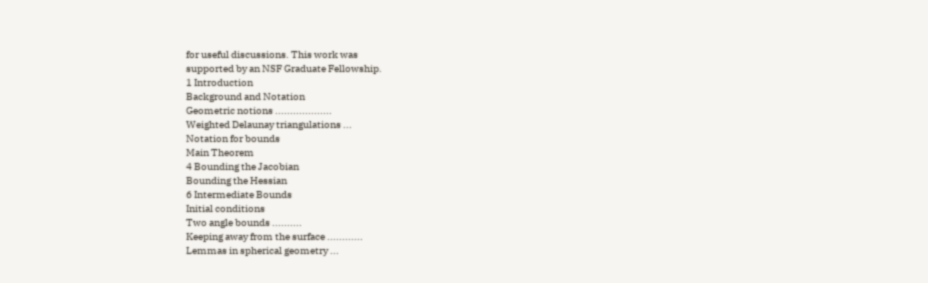for useful discussions. This work was
supported by an NSF Graduate Fellowship.
1 Introduction
Background and Notation
Geometric notions ...................
Weighted Delaunay triangulations ...
Notation for bounds
Main Theorem
4 Bounding the Jacobian
Bounding the Hessian
6 Intermediate Bounds
Initial conditions
Two angle bounds ..........
Keeping away from the surface ............
Lemmas in spherical geometry ...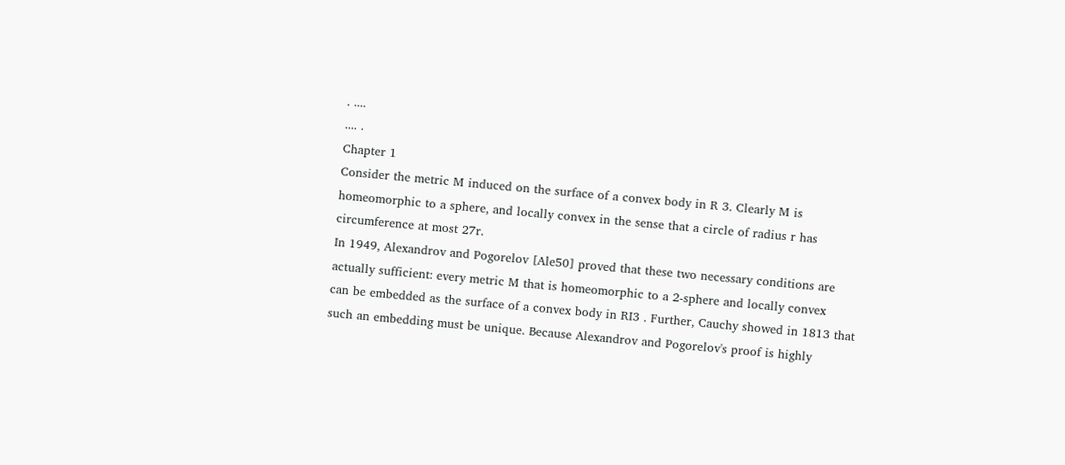. ....
.... .
Chapter 1
Consider the metric M induced on the surface of a convex body in R 3. Clearly M is
homeomorphic to a sphere, and locally convex in the sense that a circle of radius r has
circumference at most 27r.
In 1949, Alexandrov and Pogorelov [Ale50] proved that these two necessary conditions are
actually sufficient: every metric M that is homeomorphic to a 2-sphere and locally convex
can be embedded as the surface of a convex body in RI3 . Further, Cauchy showed in 1813 that
such an embedding must be unique. Because Alexandrov and Pogorelov's proof is highly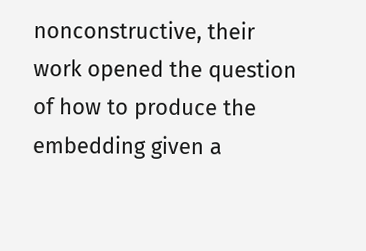nonconstructive, their work opened the question of how to produce the embedding given a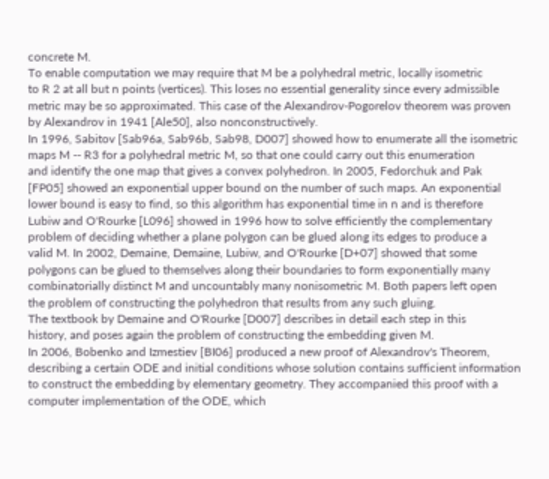concrete M.
To enable computation we may require that M be a polyhedral metric, locally isometric
to R 2 at all but n points (vertices). This loses no essential generality since every admissible
metric may be so approximated. This case of the Alexandrov-Pogorelov theorem was proven
by Alexandrov in 1941 [Ale50], also nonconstructively.
In 1996, Sabitov [Sab96a, Sab96b, Sab98, D007] showed how to enumerate all the isometric maps M -- R3 for a polyhedral metric M, so that one could carry out this enumeration
and identify the one map that gives a convex polyhedron. In 2005, Fedorchuk and Pak
[FP05] showed an exponential upper bound on the number of such maps. An exponential
lower bound is easy to find, so this algorithm has exponential time in n and is therefore
Lubiw and O'Rourke [L096] showed in 1996 how to solve efficiently the complementary
problem of deciding whether a plane polygon can be glued along its edges to produce a
valid M. In 2002, Demaine, Demaine, Lubiw, and O'Rourke [D+07] showed that some
polygons can be glued to themselves along their boundaries to form exponentially many
combinatorially distinct M and uncountably many nonisometric M. Both papers left open
the problem of constructing the polyhedron that results from any such gluing.
The textbook by Demaine and O'Rourke [D007] describes in detail each step in this
history, and poses again the problem of constructing the embedding given M.
In 2006, Bobenko and Izmestiev [BI06] produced a new proof of Alexandrov's Theorem,
describing a certain ODE and initial conditions whose solution contains sufficient information
to construct the embedding by elementary geometry. They accompanied this proof with a
computer implementation of the ODE, which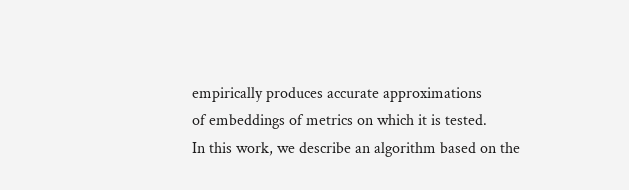empirically produces accurate approximations
of embeddings of metrics on which it is tested.
In this work, we describe an algorithm based on the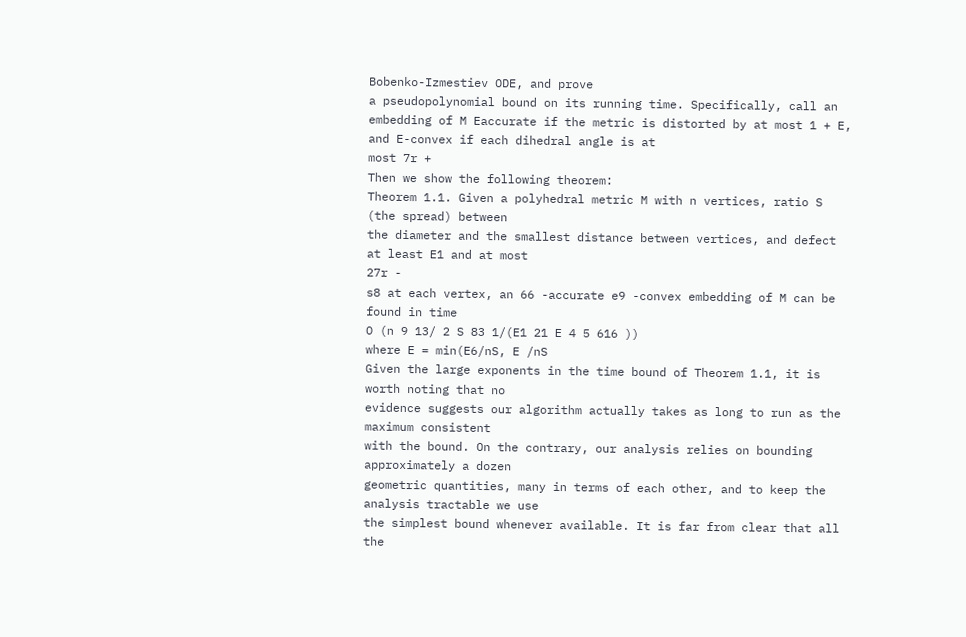Bobenko-Izmestiev ODE, and prove
a pseudopolynomial bound on its running time. Specifically, call an embedding of M Eaccurate if the metric is distorted by at most 1 + E, and E-convex if each dihedral angle is at
most 7r +
Then we show the following theorem:
Theorem 1.1. Given a polyhedral metric M with n vertices, ratio S (the spread) between
the diameter and the smallest distance between vertices, and defect at least E1 and at most
27r -
s8 at each vertex, an 66 -accurate e9 -convex embedding of M can be found in time
O (n 9 13/ 2 S 83 1/(E1 21 E 4 5 616 ))
where E = min(E6/nS, E /nS
Given the large exponents in the time bound of Theorem 1.1, it is worth noting that no
evidence suggests our algorithm actually takes as long to run as the maximum consistent
with the bound. On the contrary, our analysis relies on bounding approximately a dozen
geometric quantities, many in terms of each other, and to keep the analysis tractable we use
the simplest bound whenever available. It is far from clear that all the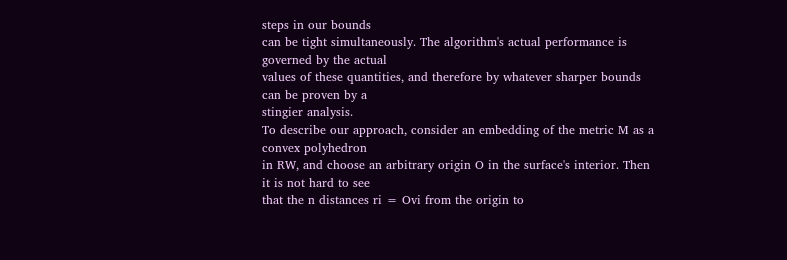steps in our bounds
can be tight simultaneously. The algorithm's actual performance is governed by the actual
values of these quantities, and therefore by whatever sharper bounds can be proven by a
stingier analysis.
To describe our approach, consider an embedding of the metric M as a convex polyhedron
in RW, and choose an arbitrary origin O in the surface's interior. Then it is not hard to see
that the n distances ri = Ovi from the origin to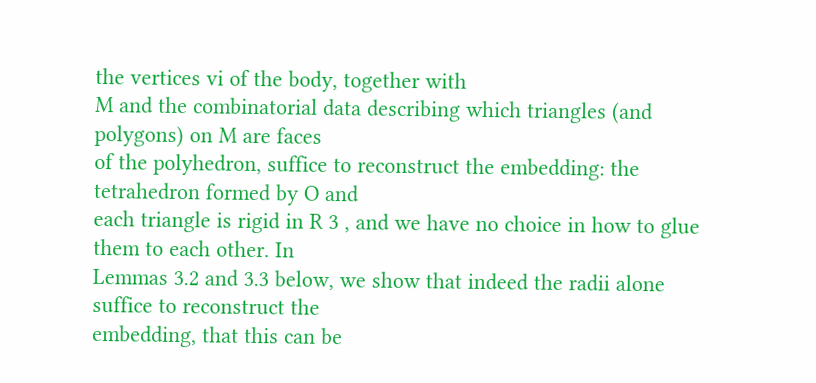the vertices vi of the body, together with
M and the combinatorial data describing which triangles (and polygons) on M are faces
of the polyhedron, suffice to reconstruct the embedding: the tetrahedron formed by O and
each triangle is rigid in R 3 , and we have no choice in how to glue them to each other. In
Lemmas 3.2 and 3.3 below, we show that indeed the radii alone suffice to reconstruct the
embedding, that this can be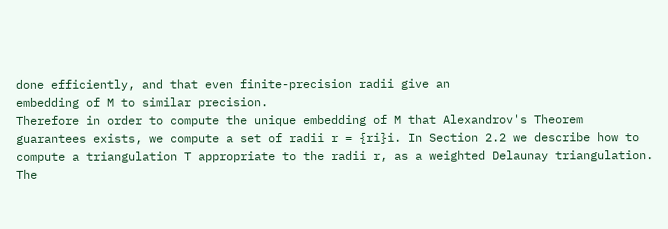done efficiently, and that even finite-precision radii give an
embedding of M to similar precision.
Therefore in order to compute the unique embedding of M that Alexandrov's Theorem
guarantees exists, we compute a set of radii r = {ri}i. In Section 2.2 we describe how to
compute a triangulation T appropriate to the radii r, as a weighted Delaunay triangulation.
The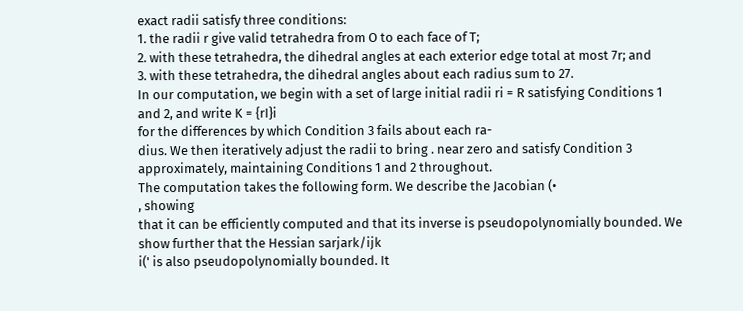exact radii satisfy three conditions:
1. the radii r give valid tetrahedra from O to each face of T;
2. with these tetrahedra, the dihedral angles at each exterior edge total at most 7r; and
3. with these tetrahedra, the dihedral angles about each radius sum to 27.
In our computation, we begin with a set of large initial radii ri = R satisfying Conditions 1
and 2, and write K = {rI}i
for the differences by which Condition 3 fails about each ra-
dius. We then iteratively adjust the radii to bring . near zero and satisfy Condition 3
approximately, maintaining Conditions 1 and 2 throughout.
The computation takes the following form. We describe the Jacobian (•
, showing
that it can be efficiently computed and that its inverse is pseudopolynomially bounded. We
show further that the Hessian sarjark/ijk
i(' is also pseudopolynomially bounded. It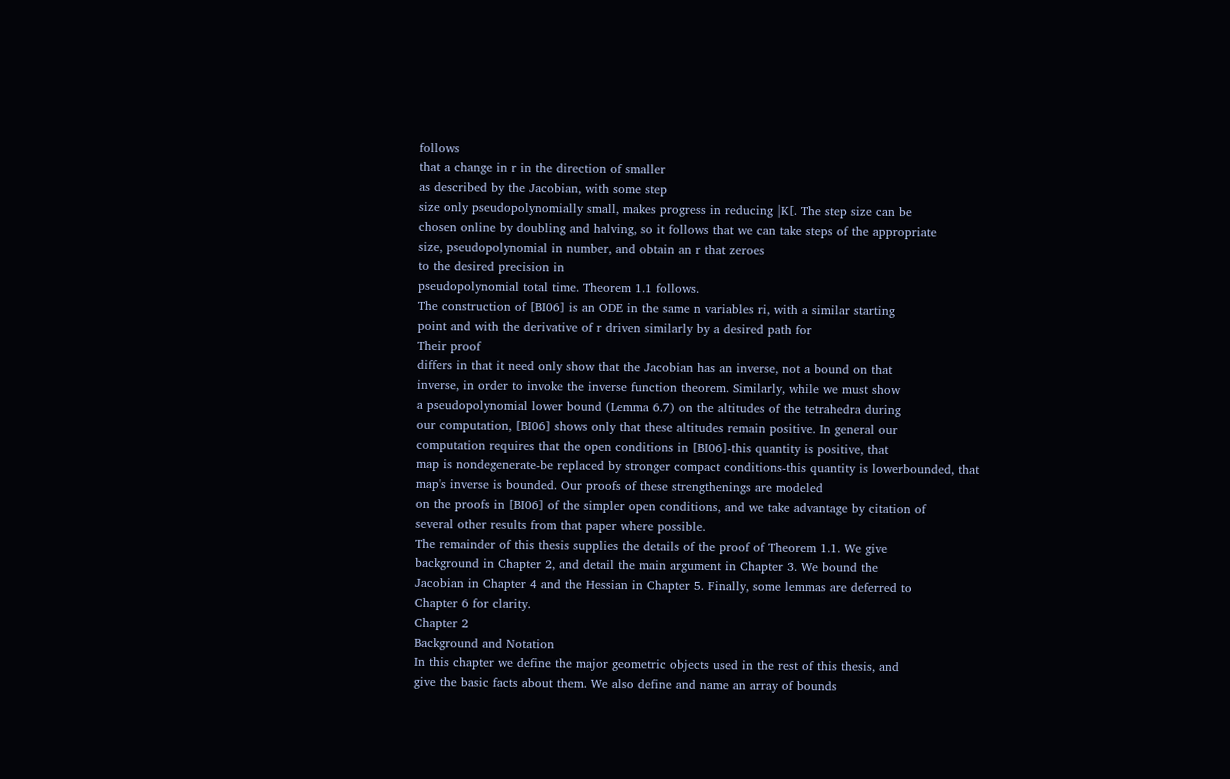follows
that a change in r in the direction of smaller
as described by the Jacobian, with some step
size only pseudopolynomially small, makes progress in reducing |K[. The step size can be
chosen online by doubling and halving, so it follows that we can take steps of the appropriate
size, pseudopolynomial in number, and obtain an r that zeroes
to the desired precision in
pseudopolynomial total time. Theorem 1.1 follows.
The construction of [BI06] is an ODE in the same n variables ri, with a similar starting
point and with the derivative of r driven similarly by a desired path for
Their proof
differs in that it need only show that the Jacobian has an inverse, not a bound on that
inverse, in order to invoke the inverse function theorem. Similarly, while we must show
a pseudopolynomial lower bound (Lemma 6.7) on the altitudes of the tetrahedra during
our computation, [BI06] shows only that these altitudes remain positive. In general our
computation requires that the open conditions in [BI06]-this quantity is positive, that
map is nondegenerate-be replaced by stronger compact conditions-this quantity is lowerbounded, that map's inverse is bounded. Our proofs of these strengthenings are modeled
on the proofs in [BI06] of the simpler open conditions, and we take advantage by citation of
several other results from that paper where possible.
The remainder of this thesis supplies the details of the proof of Theorem 1.1. We give
background in Chapter 2, and detail the main argument in Chapter 3. We bound the
Jacobian in Chapter 4 and the Hessian in Chapter 5. Finally, some lemmas are deferred to
Chapter 6 for clarity.
Chapter 2
Background and Notation
In this chapter we define the major geometric objects used in the rest of this thesis, and
give the basic facts about them. We also define and name an array of bounds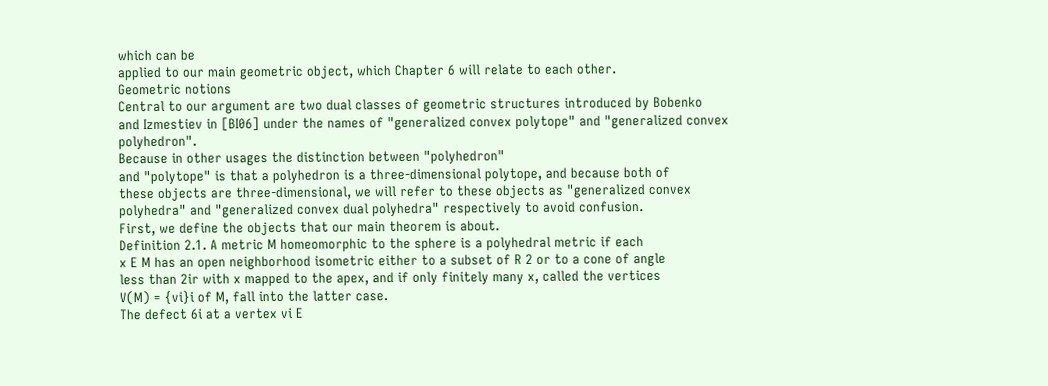which can be
applied to our main geometric object, which Chapter 6 will relate to each other.
Geometric notions
Central to our argument are two dual classes of geometric structures introduced by Bobenko
and Izmestiev in [BI06] under the names of "generalized convex polytope" and "generalized convex polyhedron".
Because in other usages the distinction between "polyhedron"
and "polytope" is that a polyhedron is a three-dimensional polytope, and because both of
these objects are three-dimensional, we will refer to these objects as "generalized convex
polyhedra" and "generalized convex dual polyhedra" respectively to avoid confusion.
First, we define the objects that our main theorem is about.
Definition 2.1. A metric M homeomorphic to the sphere is a polyhedral metric if each
x E M has an open neighborhood isometric either to a subset of R 2 or to a cone of angle
less than 2ir with x mapped to the apex, and if only finitely many x, called the vertices
V(M) = {vi}i of M, fall into the latter case.
The defect 6i at a vertex vi E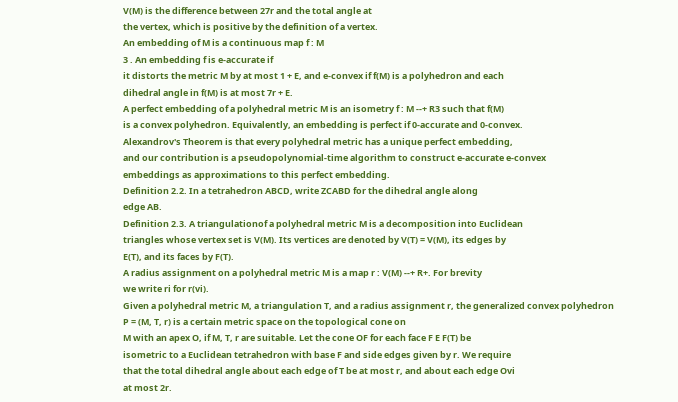V(M) is the difference between 27r and the total angle at
the vertex, which is positive by the definition of a vertex.
An embedding of M is a continuous map f : M
3 . An embedding f is e-accurate if
it distorts the metric M by at most 1 + E, and e-convex if f(M) is a polyhedron and each
dihedral angle in f(M) is at most 7r + E.
A perfect embedding of a polyhedral metric M is an isometry f : M --+ R3 such that f(M)
is a convex polyhedron. Equivalently, an embedding is perfect if 0-accurate and 0-convex.
Alexandrov's Theorem is that every polyhedral metric has a unique perfect embedding,
and our contribution is a pseudopolynomial-time algorithm to construct e-accurate e-convex
embeddings as approximations to this perfect embedding.
Definition 2.2. In a tetrahedron ABCD, write ZCABD for the dihedral angle along
edge AB.
Definition 2.3. A triangulationof a polyhedral metric M is a decomposition into Euclidean
triangles whose vertex set is V(M). Its vertices are denoted by V(T) = V(M), its edges by
E(T), and its faces by F(T).
A radius assignment on a polyhedral metric M is a map r : V(M) --+ R+. For brevity
we write ri for r(vi).
Given a polyhedral metric M, a triangulation T, and a radius assignment r, the generalized convex polyhedron P = (M, T, r) is a certain metric space on the topological cone on
M with an apex O, if M, T, r are suitable. Let the cone OF for each face F E F(T) be
isometric to a Euclidean tetrahedron with base F and side edges given by r. We require
that the total dihedral angle about each edge of T be at most r, and about each edge Ovi
at most 2r.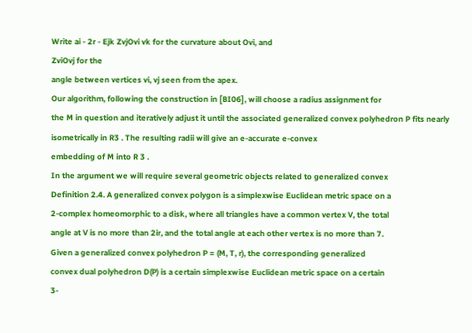Write ai - 2r - Ejk ZvjOvi vk for the curvature about Ovi, and
ZviOvj for the
angle between vertices vi, vj seen from the apex.
Our algorithm, following the construction in [BI06], will choose a radius assignment for
the M in question and iteratively adjust it until the associated generalized convex polyhedron P fits nearly isometrically in R3 . The resulting radii will give an e-accurate e-convex
embedding of M into R 3 .
In the argument we will require several geometric objects related to generalized convex
Definition 2.4. A generalized convex polygon is a simplexwise Euclidean metric space on a
2-complex homeomorphic to a disk, where all triangles have a common vertex V, the total
angle at V is no more than 2ir, and the total angle at each other vertex is no more than 7.
Given a generalized convex polyhedron P = (M, T, r), the corresponding generalized
convex dual polyhedron D(P) is a certain simplexwise Euclidean metric space on a certain
3-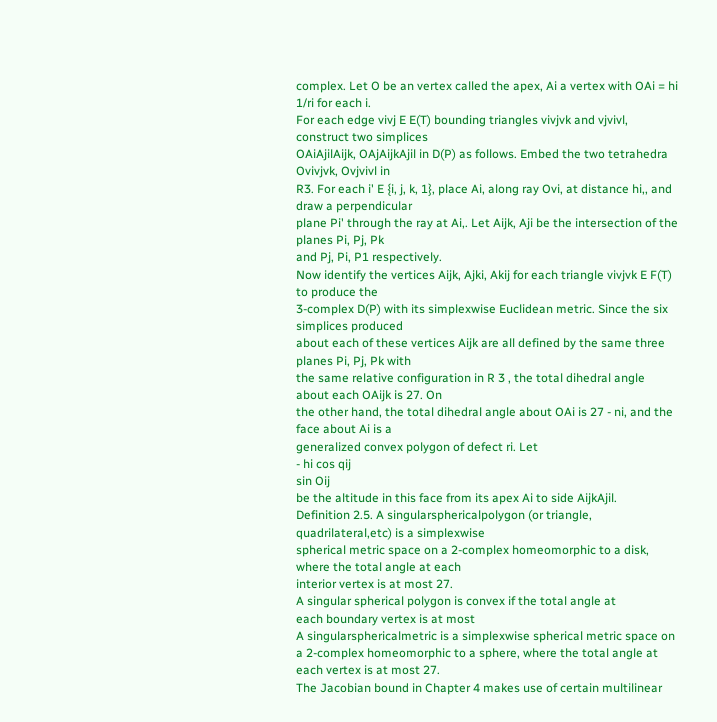complex. Let O be an vertex called the apex, Ai a vertex with OAi = hi
1/ri for each i.
For each edge vivj E E(T) bounding triangles vivjvk and vjvivl, construct two simplices
OAiAjilAijk, OAjAijkAjil in D(P) as follows. Embed the two tetrahedra Ovivjvk, Ovjvivl in
R3. For each i' E {i, j, k, 1}, place Ai, along ray Ovi, at distance hi,, and draw a perpendicular
plane Pi' through the ray at Ai,. Let Aijk, Aji be the intersection of the planes Pi, Pj, Pk
and Pj, Pi, P1 respectively.
Now identify the vertices Aijk, Ajki, Akij for each triangle vivjvk E F(T) to produce the
3-complex D(P) with its simplexwise Euclidean metric. Since the six simplices produced
about each of these vertices Aijk are all defined by the same three planes Pi, Pj, Pk with
the same relative configuration in R 3 , the total dihedral angle about each OAijk is 27. On
the other hand, the total dihedral angle about OAi is 27 - ni, and the face about Ai is a
generalized convex polygon of defect ri. Let
- hi cos qij
sin Oij
be the altitude in this face from its apex Ai to side AijkAjil.
Definition 2.5. A singularsphericalpolygon (or triangle, quadrilateral,etc) is a simplexwise
spherical metric space on a 2-complex homeomorphic to a disk, where the total angle at each
interior vertex is at most 27.
A singular spherical polygon is convex if the total angle at
each boundary vertex is at most
A singularsphericalmetric is a simplexwise spherical metric space on a 2-complex homeomorphic to a sphere, where the total angle at each vertex is at most 27.
The Jacobian bound in Chapter 4 makes use of certain multilinear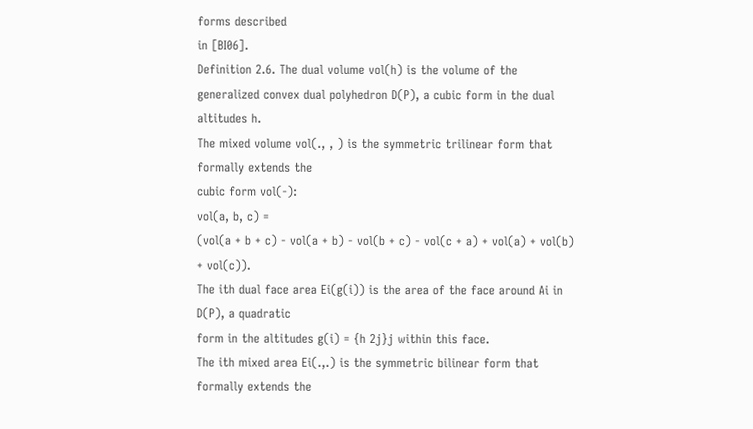forms described
in [BI06].
Definition 2.6. The dual volume vol(h) is the volume of the generalized convex dual polyhedron D(P), a cubic form in the dual altitudes h.
The mixed volume vol(., , ) is the symmetric trilinear form that formally extends the
cubic form vol(-):
vol(a, b, c) =
(vol(a + b + c) - vol(a + b) - vol(b + c) - vol(c + a) + vol(a) + vol(b) + vol(c)).
The ith dual face area Ei(g(i)) is the area of the face around Ai in D(P), a quadratic
form in the altitudes g(i) = {h 2j}j within this face.
The ith mixed area Ei(.,.) is the symmetric bilinear form that formally extends the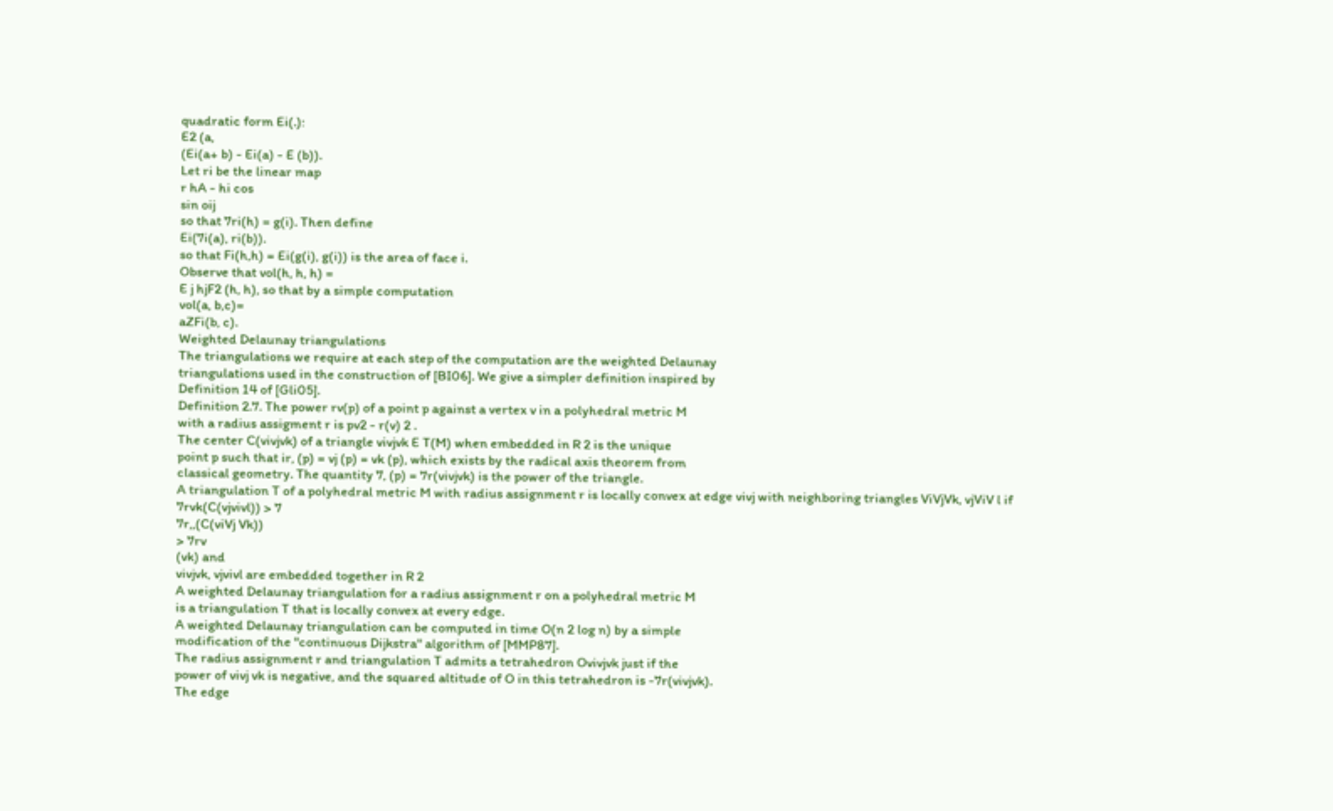quadratic form Ei(.):
E2 (a,
(Ei(a+ b) - Ei(a) - E (b)).
Let ri be the linear map
r hA - hi cos
sin oij
so that 7ri(h) = g(i). Then define
Ei(7i(a), ri(b)).
so that Fi(h,h) = Ei(g(i), g(i)) is the area of face i.
Observe that vol(h, h, h) =
E j hjF2 (h, h), so that by a simple computation
vol(a, b,c)=
aZFi(b, c).
Weighted Delaunay triangulations
The triangulations we require at each step of the computation are the weighted Delaunay
triangulations used in the construction of [BI06]. We give a simpler definition inspired by
Definition 14 of [Gli05].
Definition 2.7. The power rv(p) of a point p against a vertex v in a polyhedral metric M
with a radius assigment r is pv2 - r(v) 2 .
The center C(vivjvk) of a triangle vivjvk E T(M) when embedded in R 2 is the unique
point p such that ir, (p) = vj (p) = vk (p), which exists by the radical axis theorem from
classical geometry. The quantity 7, (p) = 7r(vivjvk) is the power of the triangle.
A triangulation T of a polyhedral metric M with radius assignment r is locally convex at edge vivj with neighboring triangles ViVjVk, vjViV l if
7rvk(C(vjvivl)) > 7
7r,,(C(viVj Vk))
> 7rv
(vk) and
vivjvk, vjvivl are embedded together in R 2
A weighted Delaunay triangulation for a radius assignment r on a polyhedral metric M
is a triangulation T that is locally convex at every edge.
A weighted Delaunay triangulation can be computed in time O(n 2 log n) by a simple
modification of the "continuous Dijkstra" algorithm of [MMP87].
The radius assignment r and triangulation T admits a tetrahedron Ovivjvk just if the
power of vivj vk is negative, and the squared altitude of O in this tetrahedron is -7r(vivjvk).
The edge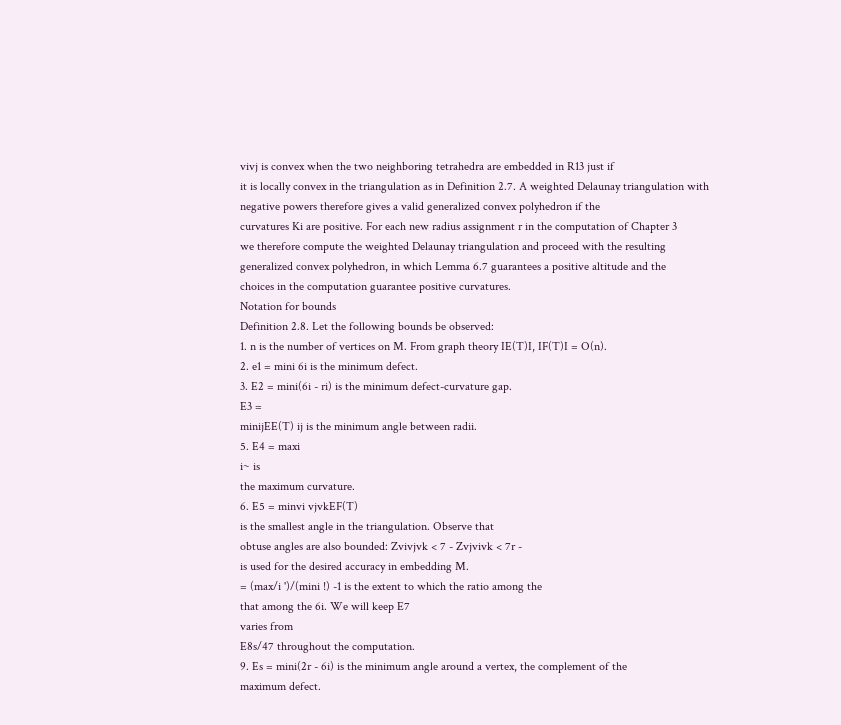vivj is convex when the two neighboring tetrahedra are embedded in R13 just if
it is locally convex in the triangulation as in Definition 2.7. A weighted Delaunay triangulation with negative powers therefore gives a valid generalized convex polyhedron if the
curvatures Ki are positive. For each new radius assignment r in the computation of Chapter 3
we therefore compute the weighted Delaunay triangulation and proceed with the resulting
generalized convex polyhedron, in which Lemma 6.7 guarantees a positive altitude and the
choices in the computation guarantee positive curvatures.
Notation for bounds
Definition 2.8. Let the following bounds be observed:
1. n is the number of vertices on M. From graph theory IE(T)I, IF(T)I = O(n).
2. e1 = mini 6i is the minimum defect.
3. E2 = mini(6i - ri) is the minimum defect-curvature gap.
E3 =
minijEE(T) ij is the minimum angle between radii.
5. E4 = maxi
i~ is
the maximum curvature.
6. E5 = minvi vjvkEF(T)
is the smallest angle in the triangulation. Observe that
obtuse angles are also bounded: Zvivjvk < 7 - Zvjvivk < 7r -
is used for the desired accuracy in embedding M.
= (max/i ')/(mini !) -1 is the extent to which the ratio among the
that among the 6i. We will keep E7
varies from
E8s/47 throughout the computation.
9. Es = mini(2r - 6i) is the minimum angle around a vertex, the complement of the
maximum defect.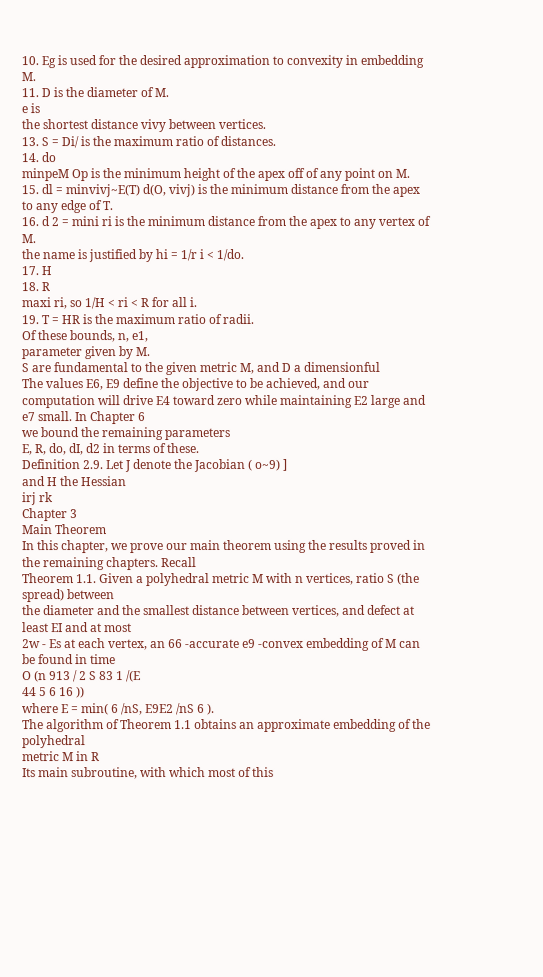10. Eg is used for the desired approximation to convexity in embedding M.
11. D is the diameter of M.
e is
the shortest distance vivy between vertices.
13. S = Di/ is the maximum ratio of distances.
14. do
minpeM Op is the minimum height of the apex off of any point on M.
15. dl = minvivj~E(T) d(O, vivj) is the minimum distance from the apex to any edge of T.
16. d 2 = mini ri is the minimum distance from the apex to any vertex of M.
the name is justified by hi = 1/r i < 1/do.
17. H
18. R
maxi ri, so 1/H < ri < R for all i.
19. T = HR is the maximum ratio of radii.
Of these bounds, n, e1,
parameter given by M.
S are fundamental to the given metric M, and D a dimensionful
The values E6, E9 define the objective to be achieved, and our
computation will drive E4 toward zero while maintaining E2 large and e7 small. In Chapter 6
we bound the remaining parameters
E, R, do, dI, d2 in terms of these.
Definition 2.9. Let J denote the Jacobian ( o~9) ]
and H the Hessian
irj rk
Chapter 3
Main Theorem
In this chapter, we prove our main theorem using the results proved in the remaining chapters. Recall
Theorem 1.1. Given a polyhedral metric M with n vertices, ratio S (the spread) between
the diameter and the smallest distance between vertices, and defect at least EI and at most
2w - Es at each vertex, an 66 -accurate e9 -convex embedding of M can be found in time
O (n 913 / 2 S 83 1 /(E
44 5 6 16 ))
where E = min( 6 /nS, E9E2 /nS 6 ).
The algorithm of Theorem 1.1 obtains an approximate embedding of the polyhedral
metric M in R
Its main subroutine, with which most of this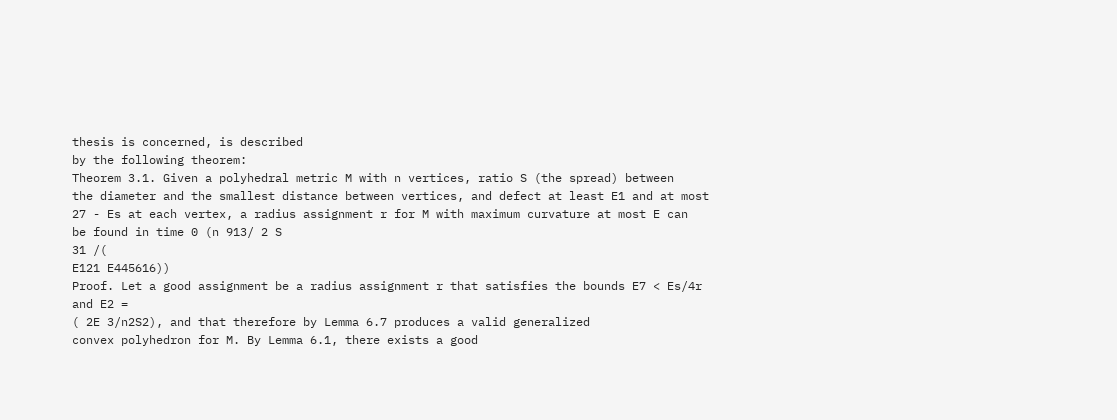thesis is concerned, is described
by the following theorem:
Theorem 3.1. Given a polyhedral metric M with n vertices, ratio S (the spread) between
the diameter and the smallest distance between vertices, and defect at least E1 and at most
27 - Es at each vertex, a radius assignment r for M with maximum curvature at most E can
be found in time 0 (n 913/ 2 S
31 /(
E121 E445616))
Proof. Let a good assignment be a radius assignment r that satisfies the bounds E7 < Es/4r
and E2 =
( 2E 3/n2S2), and that therefore by Lemma 6.7 produces a valid generalized
convex polyhedron for M. By Lemma 6.1, there exists a good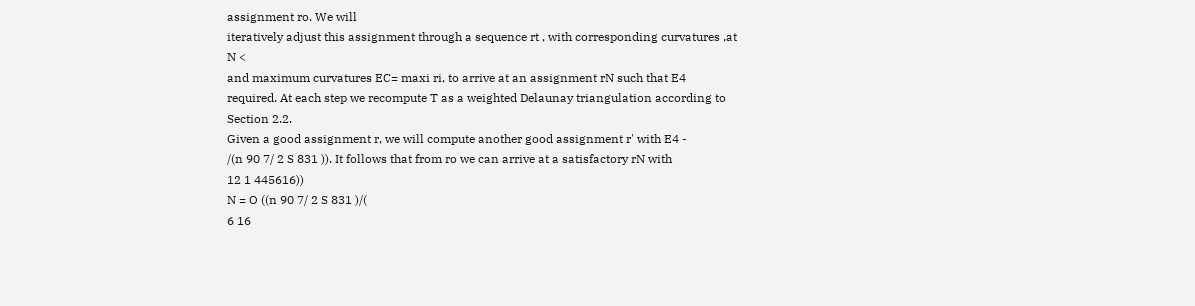assignment ro. We will
iteratively adjust this assignment through a sequence rt , with corresponding curvatures ,at
N <
and maximum curvatures EC= maxi ri, to arrive at an assignment rN such that E4
required. At each step we recompute T as a weighted Delaunay triangulation according to
Section 2.2.
Given a good assignment r, we will compute another good assignment r' with E4 -
/(n 90 7/ 2 S 831 )). It follows that from ro we can arrive at a satisfactory rN with
12 1 445616))
N = O ((n 90 7/ 2 S 831 )/(
6 16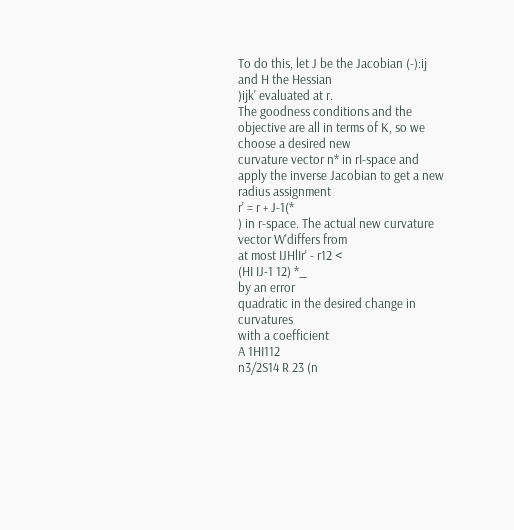To do this, let J be the Jacobian (-):ij
and H the Hessian
)ijk' evaluated at r.
The goodness conditions and the objective are all in terms of K, so we choose a desired new
curvature vector n* in rI-space and apply the inverse Jacobian to get a new radius assignment
r' = r + J-1(*
) in r-space. The actual new curvature vector W'differs from
at most IJHlIr' - r12 <
(HI IJ-1 12) *_
by an error
quadratic in the desired change in curvatures
with a coefficient
A 1HI112
n3/2S14 R 23 (n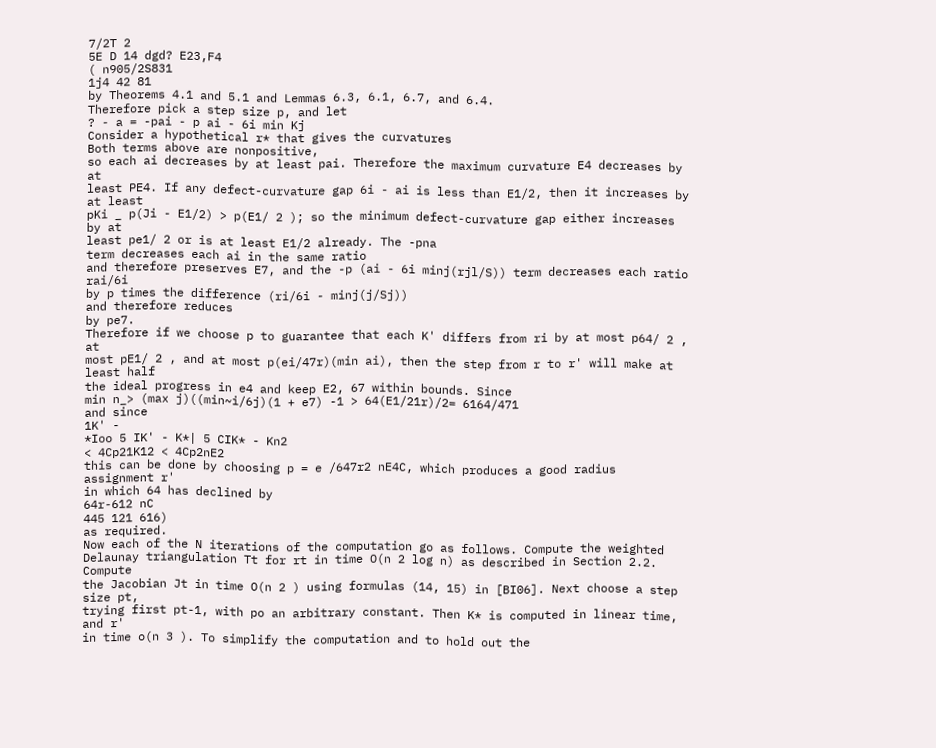7/2T 2
5E D 14 dgd? E23,F4
( n905/2S831
1j4 42 81
by Theorems 4.1 and 5.1 and Lemmas 6.3, 6.1, 6.7, and 6.4.
Therefore pick a step size p, and let
? - a = -pai - p ai - 6i min Kj
Consider a hypothetical r* that gives the curvatures
Both terms above are nonpositive,
so each ai decreases by at least pai. Therefore the maximum curvature E4 decreases by at
least PE4. If any defect-curvature gap 6i - ai is less than E1/2, then it increases by at least
pKi _ p(Ji - E1/2) > p(E1/ 2 ); so the minimum defect-curvature gap either increases by at
least pe1/ 2 or is at least E1/2 already. The -pna
term decreases each ai in the same ratio
and therefore preserves E7, and the -p (ai - 6i minj(rjl/S)) term decreases each ratio rai/6i
by p times the difference (ri/6i - minj(j/Sj))
and therefore reduces
by pe7.
Therefore if we choose p to guarantee that each K' differs from ri by at most p64/ 2 , at
most pE1/ 2 , and at most p(ei/47r)(min ai), then the step from r to r' will make at least half
the ideal progress in e4 and keep E2, 67 within bounds. Since
min n_> (max j)((min~i/6j)(1 + e7) -1 > 64(E1/21r)/2= 6164/471
and since
1K' -
*Ioo 5 IK' - K*| 5 CIK* - Kn2
< 4Cp21K12 < 4Cp2nE2
this can be done by choosing p = e /647r2 nE4C, which produces a good radius assignment r'
in which 64 has declined by
64r-612 nC
445 121 616)
as required.
Now each of the N iterations of the computation go as follows. Compute the weighted
Delaunay triangulation Tt for rt in time O(n 2 log n) as described in Section 2.2. Compute
the Jacobian Jt in time O(n 2 ) using formulas (14, 15) in [BI06]. Next choose a step size pt,
trying first pt-1, with po an arbitrary constant. Then K* is computed in linear time, and r'
in time o(n 3 ). To simplify the computation and to hold out the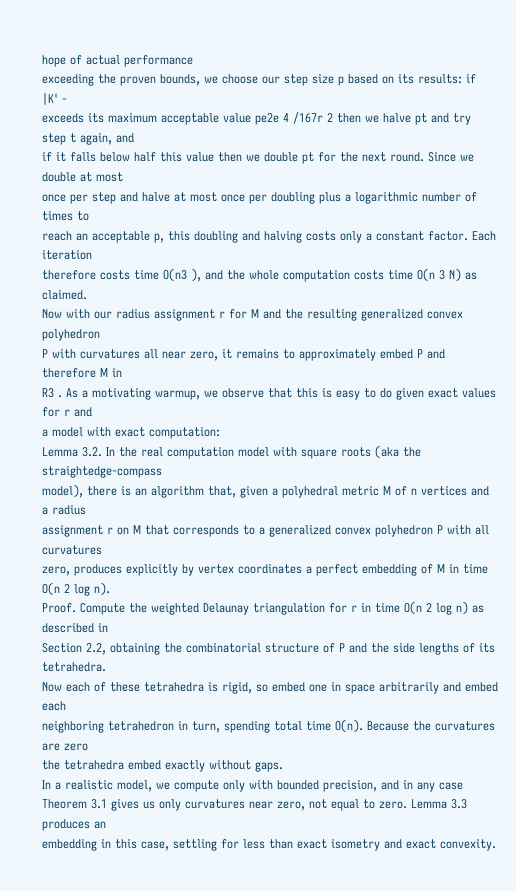hope of actual performance
exceeding the proven bounds, we choose our step size p based on its results: if
|K' -
exceeds its maximum acceptable value pe2e 4 /167r 2 then we halve pt and try step t again, and
if it falls below half this value then we double pt for the next round. Since we double at most
once per step and halve at most once per doubling plus a logarithmic number of times to
reach an acceptable p, this doubling and halving costs only a constant factor. Each iteration
therefore costs time O(n3 ), and the whole computation costs time O(n 3 N) as claimed.
Now with our radius assignment r for M and the resulting generalized convex polyhedron
P with curvatures all near zero, it remains to approximately embed P and therefore M in
R3 . As a motivating warmup, we observe that this is easy to do given exact values for r and
a model with exact computation:
Lemma 3.2. In the real computation model with square roots (aka the straightedge-compass
model), there is an algorithm that, given a polyhedral metric M of n vertices and a radius
assignment r on M that corresponds to a generalized convex polyhedron P with all curvatures
zero, produces explicitly by vertex coordinates a perfect embedding of M in time O(n 2 log n).
Proof. Compute the weighted Delaunay triangulation for r in time O(n 2 log n) as described in
Section 2.2, obtaining the combinatorial structure of P and the side lengths of its tetrahedra.
Now each of these tetrahedra is rigid, so embed one in space arbitrarily and embed each
neighboring tetrahedron in turn, spending total time O(n). Because the curvatures are zero
the tetrahedra embed exactly without gaps.
In a realistic model, we compute only with bounded precision, and in any case Theorem 3.1 gives us only curvatures near zero, not equal to zero. Lemma 3.3 produces an
embedding in this case, settling for less than exact isometry and exact convexity.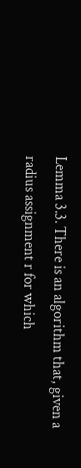Lemma 3.3. There is an algorithm that, given a radius assignment r for which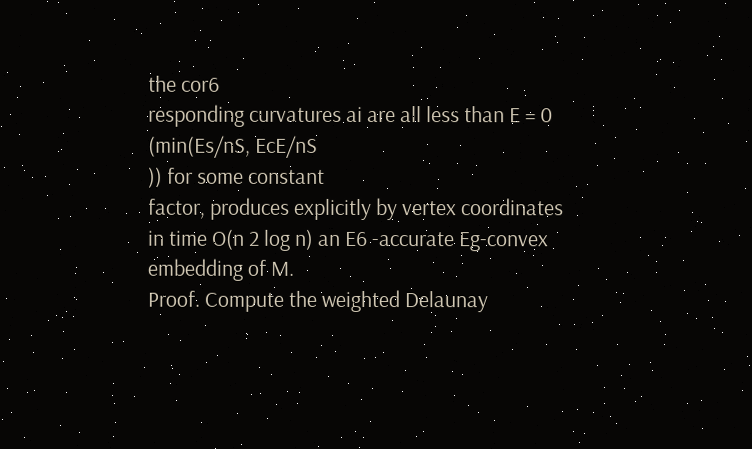the cor6
responding curvatures ai are all less than E = 0 (min(Es/nS, EcE/nS
)) for some constant
factor, produces explicitly by vertex coordinates in time O(n 2 log n) an E6 -accurate Eg-convex
embedding of M.
Proof. Compute the weighted Delaunay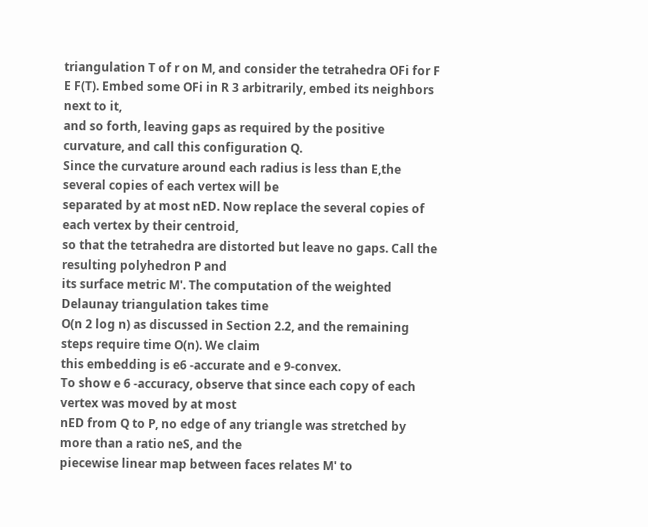triangulation T of r on M, and consider the tetrahedra OFi for F E F(T). Embed some OFi in R 3 arbitrarily, embed its neighbors next to it,
and so forth, leaving gaps as required by the positive curvature, and call this configuration Q.
Since the curvature around each radius is less than E,the several copies of each vertex will be
separated by at most nED. Now replace the several copies of each vertex by their centroid,
so that the tetrahedra are distorted but leave no gaps. Call the resulting polyhedron P and
its surface metric M'. The computation of the weighted Delaunay triangulation takes time
O(n 2 log n) as discussed in Section 2.2, and the remaining steps require time O(n). We claim
this embedding is e6 -accurate and e 9-convex.
To show e 6 -accuracy, observe that since each copy of each vertex was moved by at most
nED from Q to P, no edge of any triangle was stretched by more than a ratio neS, and the
piecewise linear map between faces relates M' to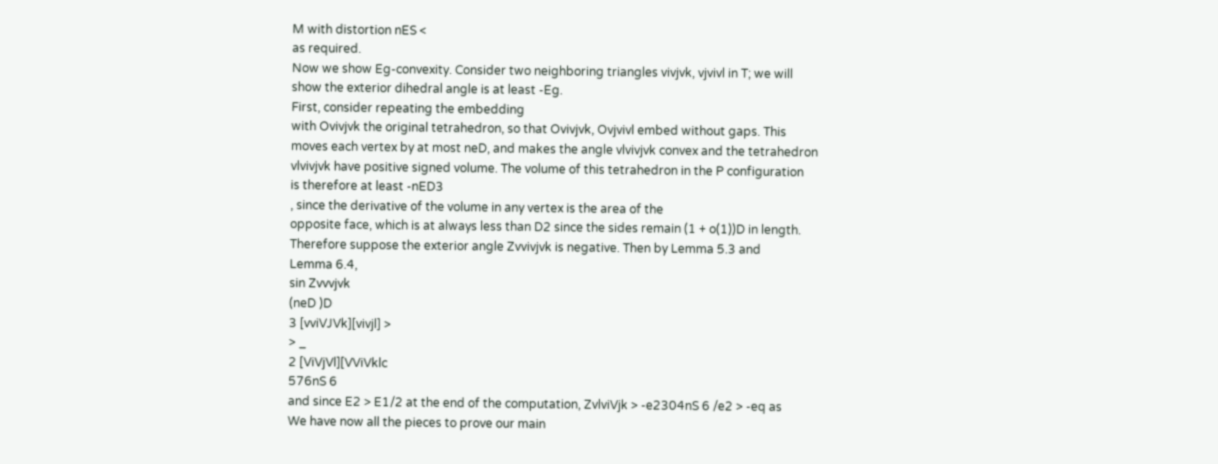M with distortion nES <
as required.
Now we show Eg-convexity. Consider two neighboring triangles vivjvk, vjvivl in T; we will
show the exterior dihedral angle is at least -Eg.
First, consider repeating the embedding
with Ovivjvk the original tetrahedron, so that Ovivjvk, Ovjvivl embed without gaps. This
moves each vertex by at most neD, and makes the angle vlvivjvk convex and the tetrahedron
vlvivjvk have positive signed volume. The volume of this tetrahedron in the P configuration
is therefore at least -nED3
, since the derivative of the volume in any vertex is the area of the
opposite face, which is at always less than D2 since the sides remain (1 + o(1))D in length.
Therefore suppose the exterior angle Zvvivjvk is negative. Then by Lemma 5.3 and
Lemma 6.4,
sin Zvvvjvk
(neD )D
3 [vviVJVk][vivjl] >
> _
2 [ViVjVl][VViVklc
576nS 6
and since E2 > E1/2 at the end of the computation, ZvlviVjk > -e2304nS 6 /e2 > -eq as
We have now all the pieces to prove our main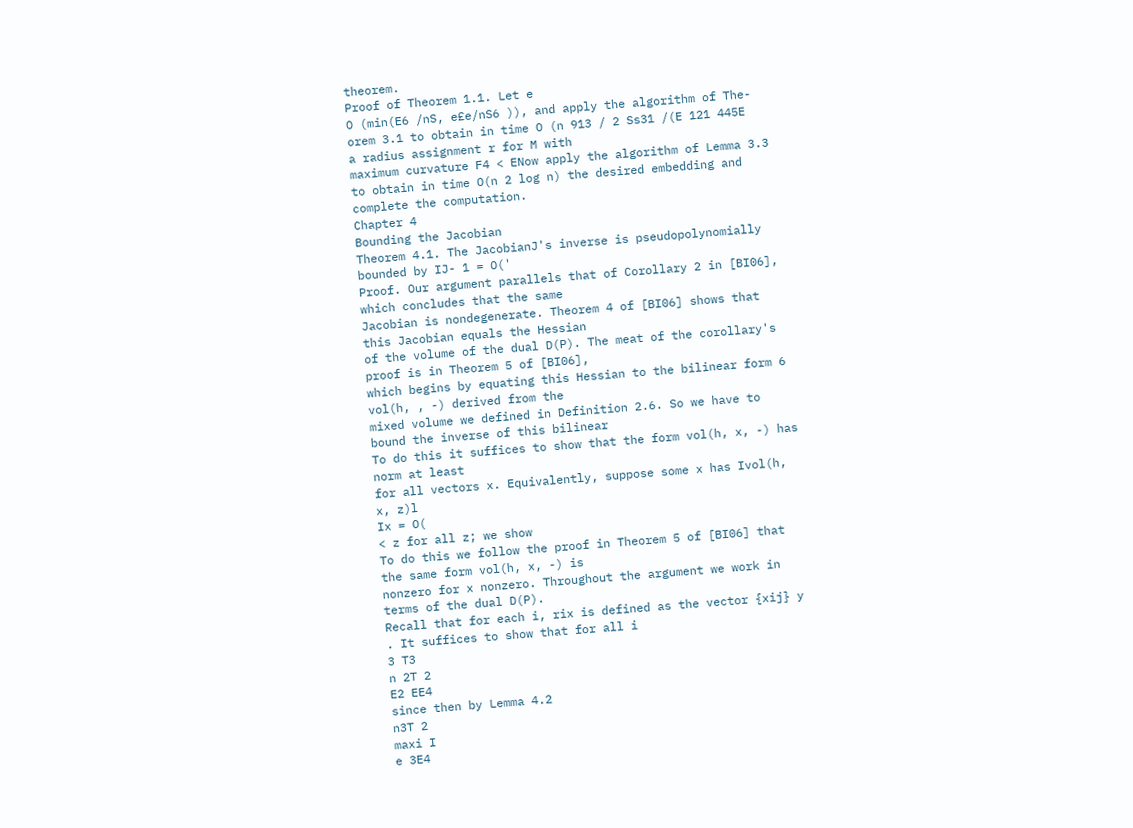theorem.
Proof of Theorem 1.1. Let e
O (min(E6 /nS, e£e/nS6 )), and apply the algorithm of The-
orem 3.1 to obtain in time O (n 913 / 2 Ss31 /(E 121 445E
a radius assignment r for M with
maximum curvature F4 < ENow apply the algorithm of Lemma 3.3 to obtain in time O(n 2 log n) the desired embedding and complete the computation.
Chapter 4
Bounding the Jacobian
Theorem 4.1. The JacobianJ's inverse is pseudopolynomially bounded by IJ- 1 = O('
Proof. Our argument parallels that of Corollary 2 in [BI06], which concludes that the same
Jacobian is nondegenerate. Theorem 4 of [BI06] shows that this Jacobian equals the Hessian
of the volume of the dual D(P). The meat of the corollary's proof is in Theorem 5 of [BI06],
which begins by equating this Hessian to the bilinear form 6 vol(h, , -) derived from the
mixed volume we defined in Definition 2.6. So we have to bound the inverse of this bilinear
To do this it suffices to show that the form vol(h, x, -) has norm at least
for all vectors x. Equivalently, suppose some x has Ivol(h, x, z)l
Ix = O(
< z for all z; we show
To do this we follow the proof in Theorem 5 of [BI06] that the same form vol(h, x, -) is
nonzero for x nonzero. Throughout the argument we work in terms of the dual D(P).
Recall that for each i, rix is defined as the vector {xij} y . It suffices to show that for all i
3 T3
n 2T 2
E2 EE4
since then by Lemma 4.2
n3T 2
maxi I
e 3E4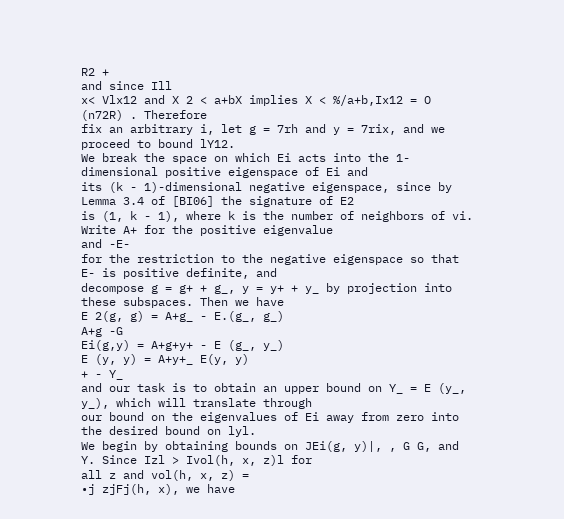R2 +
and since Ill
x< Vlx12 and X 2 < a+bX implies X < %/a+b,Ix12 = O (n72R) . Therefore
fix an arbitrary i, let g = 7rh and y = 7rix, and we proceed to bound lY12.
We break the space on which Ei acts into the 1-dimensional positive eigenspace of Ei and
its (k - 1)-dimensional negative eigenspace, since by Lemma 3.4 of [BI06] the signature of E2
is (1, k - 1), where k is the number of neighbors of vi. Write A+ for the positive eigenvalue
and -E-
for the restriction to the negative eigenspace so that E- is positive definite, and
decompose g = g+ + g_, y = y+ + y_ by projection into these subspaces. Then we have
E 2(g, g) = A+g_ - E.(g_, g_)
A+g -G
Ei(g,y) = A+g+y+ - E (g_, y_)
E (y, y) = A+y+_ E(y, y)
+ - Y_
and our task is to obtain an upper bound on Y_ = E (y_, y_), which will translate through
our bound on the eigenvalues of Ei away from zero into the desired bound on lyl.
We begin by obtaining bounds on JEi(g, y)|, , G G, and Y. Since Izl > Ivol(h, x, z)l for
all z and vol(h, x, z) =
•j zjFj(h, x), we have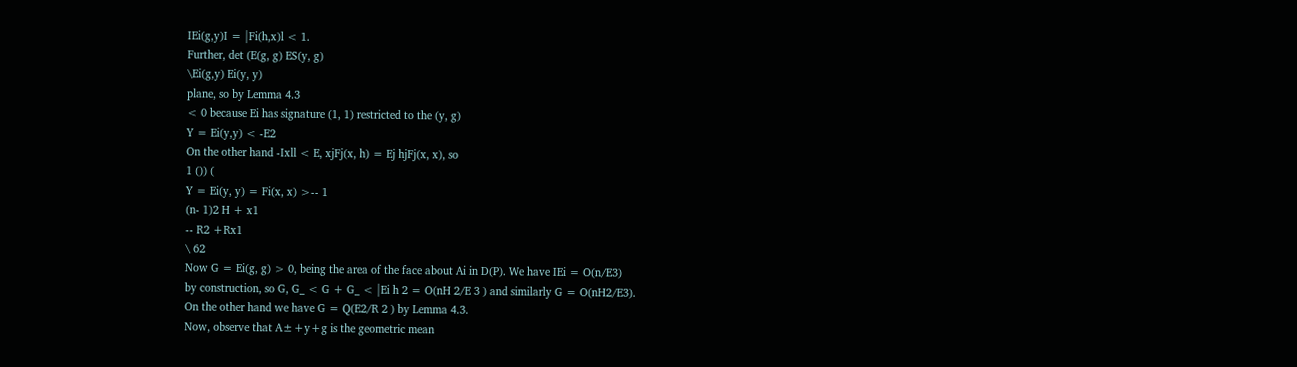IEi(g,y)I = |Fi(h,x)l < 1.
Further, det (E(g, g) ES(y, g)
\Ei(g,y) Ei(y, y)
plane, so by Lemma 4.3
< 0 because Ei has signature (1, 1) restricted to the (y, g)
Y = Ei(y,y) < -E2
On the other hand -Ixll < E, xjFj(x, h) = Ej hjFj(x, x), so
1 ()) (
Y = Ei(y, y) = Fi(x, x) >-- 1
(n- 1)2 H + x1
-- R2 +Rx1
\ 62
Now G = Ei(g, g) > 0, being the area of the face about Ai in D(P). We have IEi = O(n/E3)
by construction, so G, G_ < G + G_ < |Ei h 2 = O(nH 2/E 3 ) and similarly G = O(nH2/E3).
On the other hand we have G = Q(E2/R 2 ) by Lemma 4.3.
Now, observe that A±+y+g is the geometric mean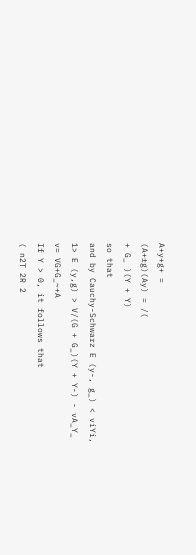A+y+g+ =
(A+±g)(Ay) = /(
+ G_ )(Y + Y)
so that
and by Cauchy-Schwarz E (y-, g_) < viYi,
1> E (y,g) > V/(G + G_)(Y + Y-) - vA_Y_
v= VG+G_~+A
If Y > 0, it follows that
( n2T 2R 2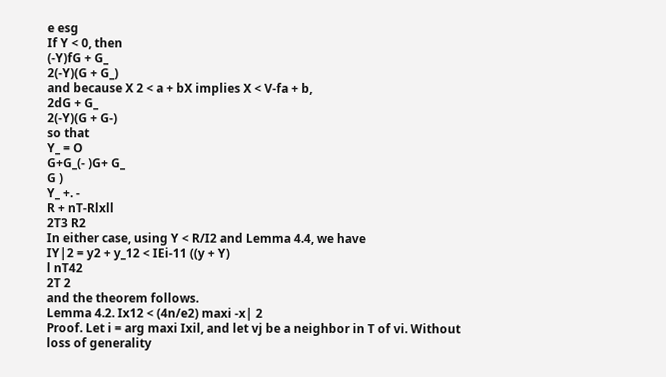e esg
If Y < 0, then
(-Y)fG + G_
2(-Y)(G + G_)
and because X 2 < a + bX implies X < V-fa + b,
2dG + G_
2(-Y)(G + G-)
so that
Y_ = O
G+G_(- )G+ G_
G )
Y_ +. -
R + nT-Rlxll
2T3 R2
In either case, using Y < R/I2 and Lemma 4.4, we have
IY|2 = y2 + y_12 < IEi-11 ((y + Y)
l nT42
2T 2
and the theorem follows.
Lemma 4.2. Ix12 < (4n/e2) maxi -x| 2
Proof. Let i = arg maxi Ixil, and let vj be a neighbor in T of vi. Without loss of generality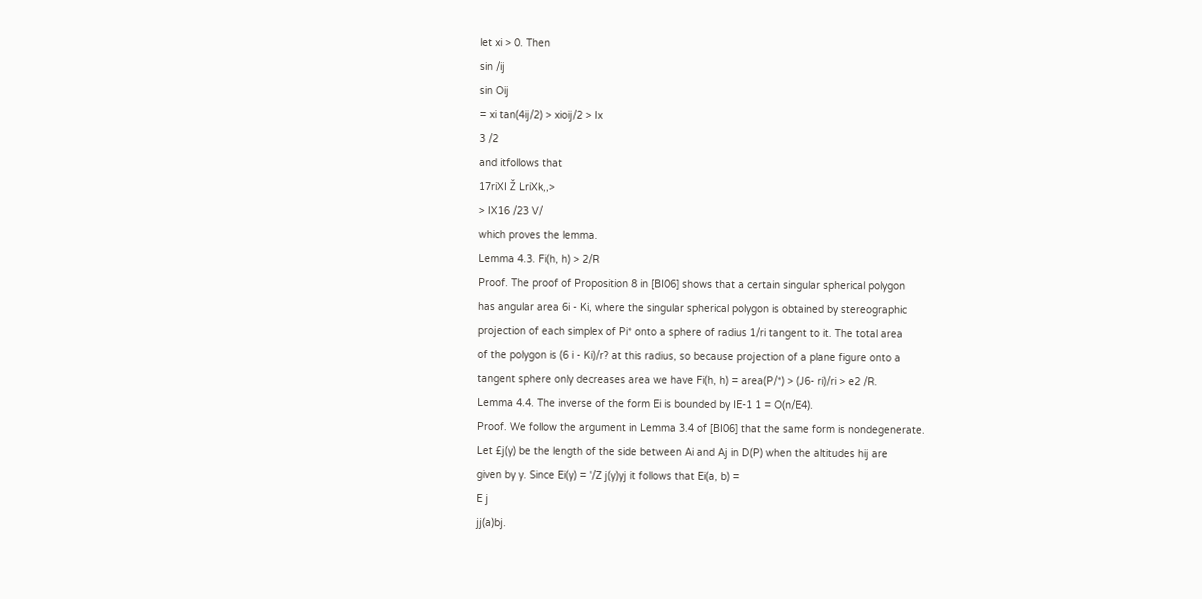let xi > 0. Then
sin /ij
sin Oij
= xi tan(4ij/2) > xioij/2 > Ix
3 /2
and itfollows that
17riXI Ž LriXk,,>
> IX16 /23 V/
which proves the lemma.
Lemma 4.3. Fi(h, h) > 2/R
Proof. The proof of Proposition 8 in [BI06] shows that a certain singular spherical polygon
has angular area 6i - Ki, where the singular spherical polygon is obtained by stereographic
projection of each simplex of Pi* onto a sphere of radius 1/ri tangent to it. The total area
of the polygon is (6 i - Ki)/r? at this radius, so because projection of a plane figure onto a
tangent sphere only decreases area we have Fi(h, h) = area(P/*) > (J6- ri)/ri > e2 /R.
Lemma 4.4. The inverse of the form Ei is bounded by IE-1 1 = O(n/E4).
Proof. We follow the argument in Lemma 3.4 of [BI06] that the same form is nondegenerate.
Let £j(y) be the length of the side between Ai and Aj in D(P) when the altitudes hij are
given by y. Since Ei(y) = '/Z j(y)yj it follows that Ei(a, b) =
E j
jj(a)bj.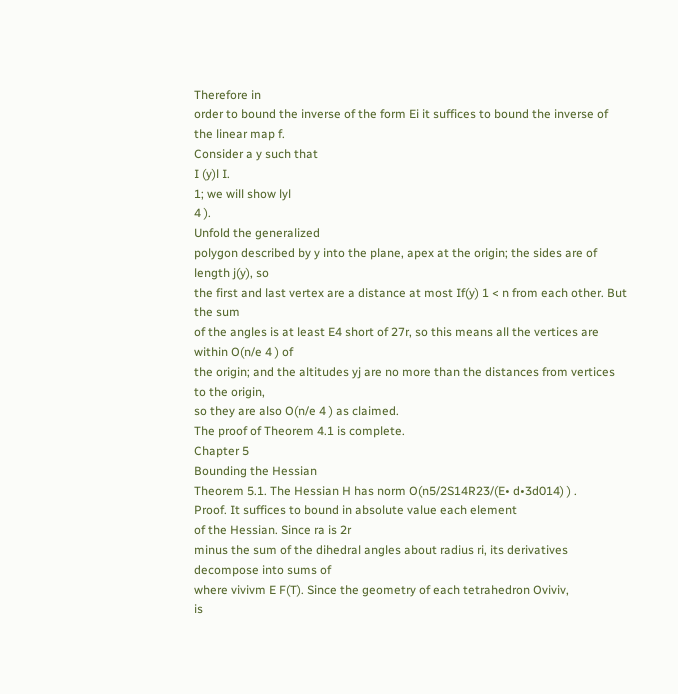Therefore in
order to bound the inverse of the form Ei it suffices to bound the inverse of the linear map f.
Consider a y such that
I (y)l I.
1; we will show lyl
4 ).
Unfold the generalized
polygon described by y into the plane, apex at the origin; the sides are of length j(y), so
the first and last vertex are a distance at most If(y) 1 < n from each other. But the sum
of the angles is at least E4 short of 27r, so this means all the vertices are within O(n/e 4 ) of
the origin; and the altitudes yj are no more than the distances from vertices to the origin,
so they are also O(n/e 4 ) as claimed.
The proof of Theorem 4.1 is complete.
Chapter 5
Bounding the Hessian
Theorem 5.1. The Hessian H has norm O(n5/2S14R23/(E• d•3d014) ) .
Proof. It suffices to bound in absolute value each element
of the Hessian. Since ra is 2r
minus the sum of the dihedral angles about radius ri, its derivatives decompose into sums of
where vivivm E F(T). Since the geometry of each tetrahedron Oviviv,
is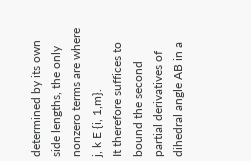determined by its own side lengths, the only nonzero terms are where j, k E {i, 1,m}.
It therefore suffices to bound the second partial derivatives of dihedral angle AB in a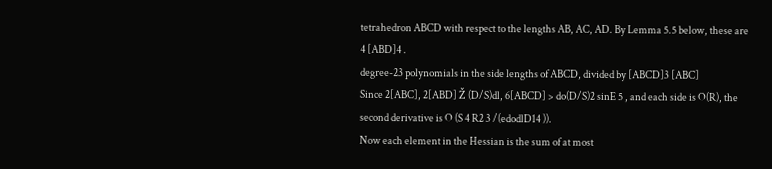tetrahedron ABCD with respect to the lengths AB, AC, AD. By Lemma 5.5 below, these are
4 [ABD]4 .
degree-23 polynomials in the side lengths of ABCD, divided by [ABCD]3 [ABC]
Since 2[ABC], 2[ABD] Ž (D/S)dl, 6[ABCD] > do(D/S)2 sinE 5 , and each side is O(R), the
second derivative is O (S 4 R2 3 /(edodlD14 )).
Now each element in the Hessian is the sum of at most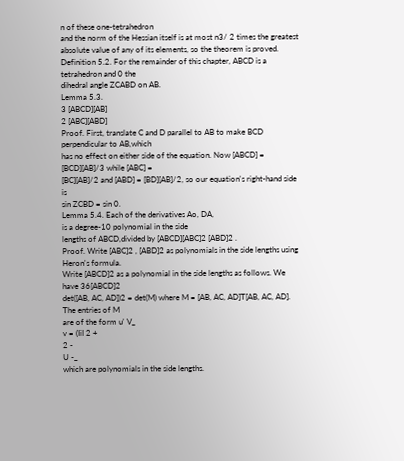n of these one-tetrahedron
and the norm of the Hessian itself is at most n3/ 2 times the greatest
absolute value of any of its elements, so the theorem is proved.
Definition 5.2. For the remainder of this chapter, ABCD is a tetrahedron and 0 the
dihedral angle ZCABD on AB.
Lemma 5.3.
3 [ABCD][AB]
2 [ABC][ABD]
Proof. First, translate C and D parallel to AB to make BCD perpendicular to AB,which
has no effect on either side of the equation. Now [ABCD] = [BCD][AB]/3 while [ABC] =
[BC][AB]/2 and [ABD] = [BD][AB]/2, so our equation's right-hand side is
sin ZCBD = sin 0.
Lemma 5.4. Each of the derivatives Ao, DA,
is a degree-10 polynomial in the side
lengths of ABCD,divided by [ABCD][ABC]2 [ABD]2 .
Proof. Write [ABC]2 , [ABD]2 as polynomials in the side lengths using Heron's formula.
Write [ABCD]2 as a polynomial in the side lengths as follows. We have 36[ABCD]2
det([AB, AC, AD])2 = det(M) where M = [AB, AC, AD]T[AB, AC, AD]. The entries of M
are of the form u' V_
v = (IiI 2 +
2 -
U -_
which are polynomials in the side lengths.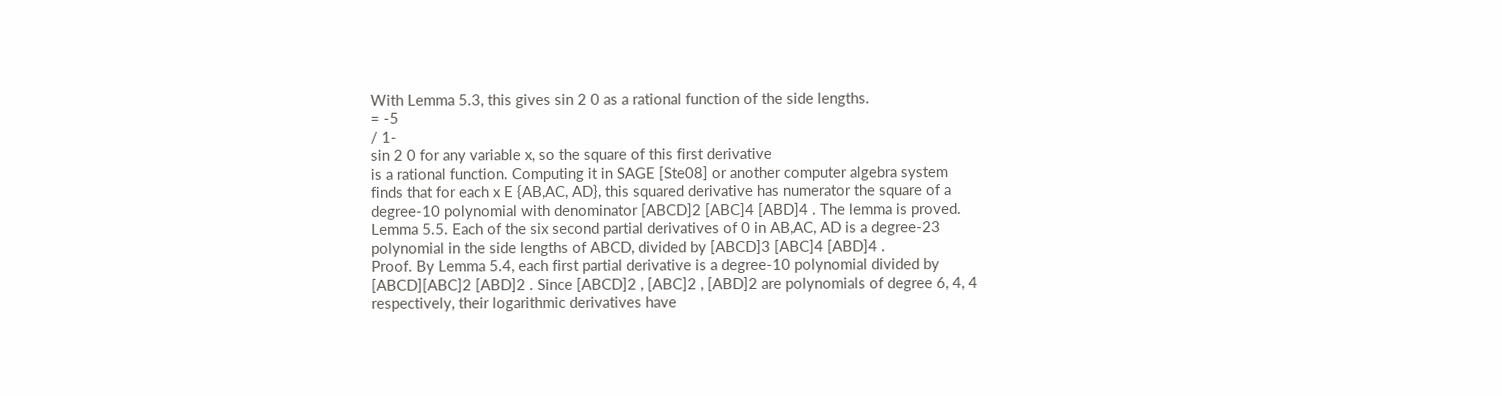With Lemma 5.3, this gives sin 2 0 as a rational function of the side lengths.
= -5
/ 1-
sin 2 0 for any variable x, so the square of this first derivative
is a rational function. Computing it in SAGE [Ste08] or another computer algebra system
finds that for each x E {AB,AC, AD}, this squared derivative has numerator the square of a
degree-10 polynomial with denominator [ABCD]2 [ABC]4 [ABD]4 . The lemma is proved.
Lemma 5.5. Each of the six second partial derivatives of 0 in AB,AC, AD is a degree-23
polynomial in the side lengths of ABCD, divided by [ABCD]3 [ABC]4 [ABD]4 .
Proof. By Lemma 5.4, each first partial derivative is a degree-10 polynomial divided by
[ABCD][ABC]2 [ABD]2 . Since [ABCD]2 , [ABC]2 , [ABD]2 are polynomials of degree 6, 4, 4
respectively, their logarithmic derivatives have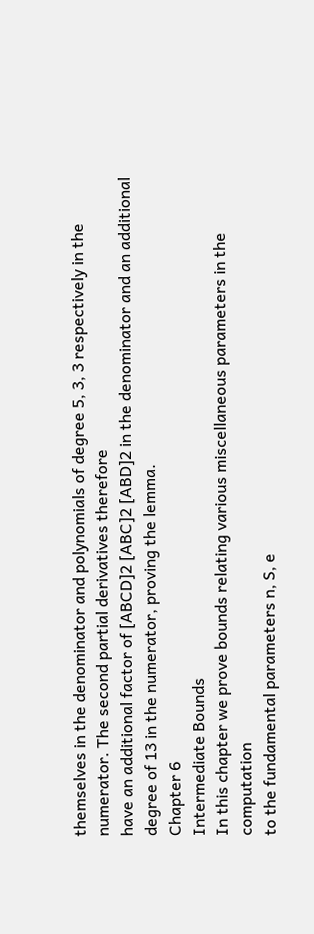themselves in the denominator and polynomials of degree 5, 3, 3 respectively in the numerator. The second partial derivatives therefore
have an additional factor of [ABCD]2 [ABC]2 [ABD]2 in the denominator and an additional
degree of 13 in the numerator, proving the lemma.
Chapter 6
Intermediate Bounds
In this chapter we prove bounds relating various miscellaneous parameters in the computation
to the fundamental parameters n, S, e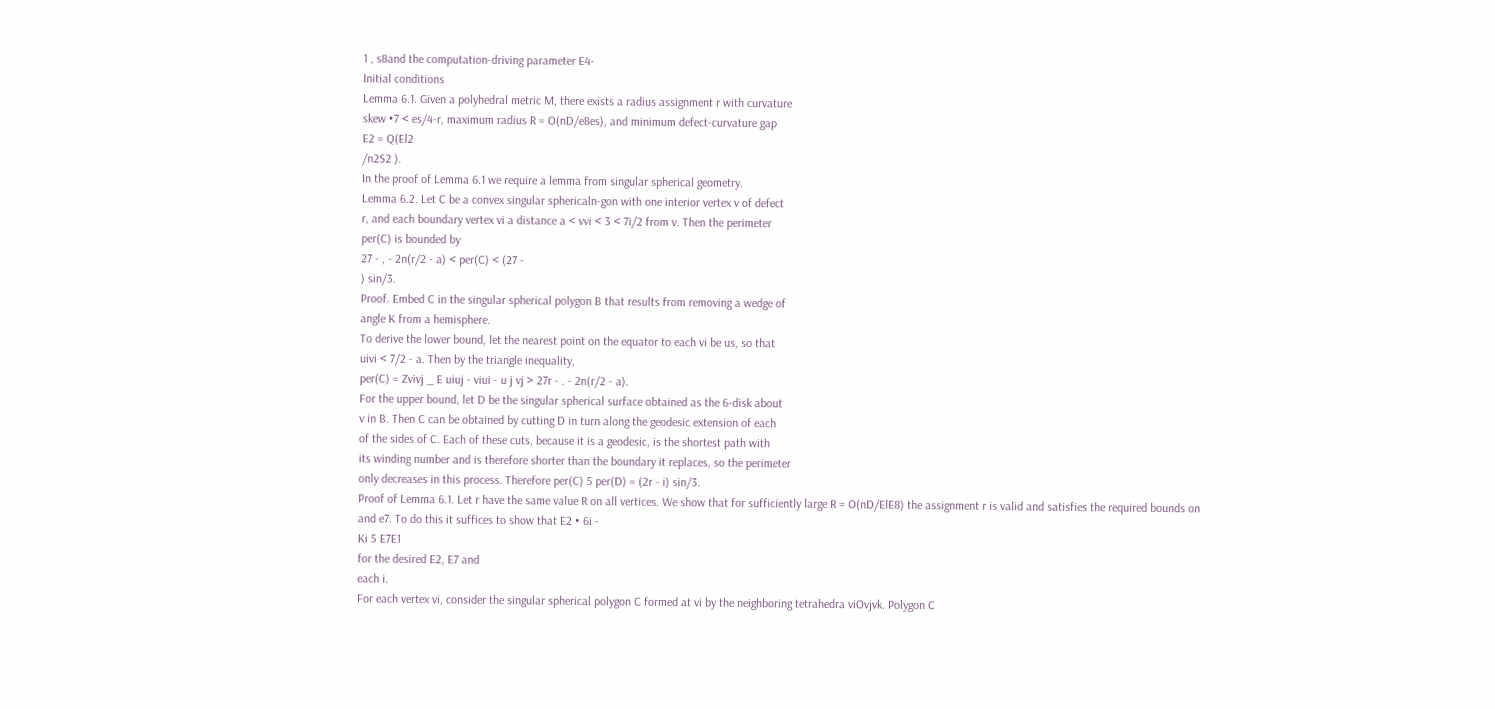1 , s8and the computation-driving parameter E4-
Initial conditions
Lemma 6.1. Given a polyhedral metric M, there exists a radius assignment r with curvature
skew •7 < es/4-r, maximum radius R = O(nD/e8es), and minimum defect-curvature gap
E2 = Q(El2
/n2S2 ).
In the proof of Lemma 6.1 we require a lemma from singular spherical geometry.
Lemma 6.2. Let C be a convex singular sphericaln-gon with one interior vertex v of defect
r, and each boundary vertex vi a distance a < vvi < 3 < 7i/2 from v. Then the perimeter
per(C) is bounded by
27 - , - 2n(r/2 - a) < per(C) < (27 -
) sin/3.
Proof. Embed C in the singular spherical polygon B that results from removing a wedge of
angle K from a hemisphere.
To derive the lower bound, let the nearest point on the equator to each vi be us, so that
uivi < 7/2 - a. Then by the triangle inequality,
per(C) = Zvivj _ E uiuj - viui - u j vj > 27r - . - 2n(r/2 - a).
For the upper bound, let D be the singular spherical surface obtained as the 6-disk about
v in B. Then C can be obtained by cutting D in turn along the geodesic extension of each
of the sides of C. Each of these cuts, because it is a geodesic, is the shortest path with
its winding number and is therefore shorter than the boundary it replaces, so the perimeter
only decreases in this process. Therefore per(C) 5 per(D) = (2r - i) sin/3.
Proof of Lemma 6.1. Let r have the same value R on all vertices. We show that for sufficiently large R = O(nD/ElE8) the assignment r is valid and satisfies the required bounds on
and e7. To do this it suffices to show that E2 • 6i -
Ki 5 E7E1
for the desired E2, E7 and
each i.
For each vertex vi, consider the singular spherical polygon C formed at vi by the neighboring tetrahedra viOvjvk. Polygon C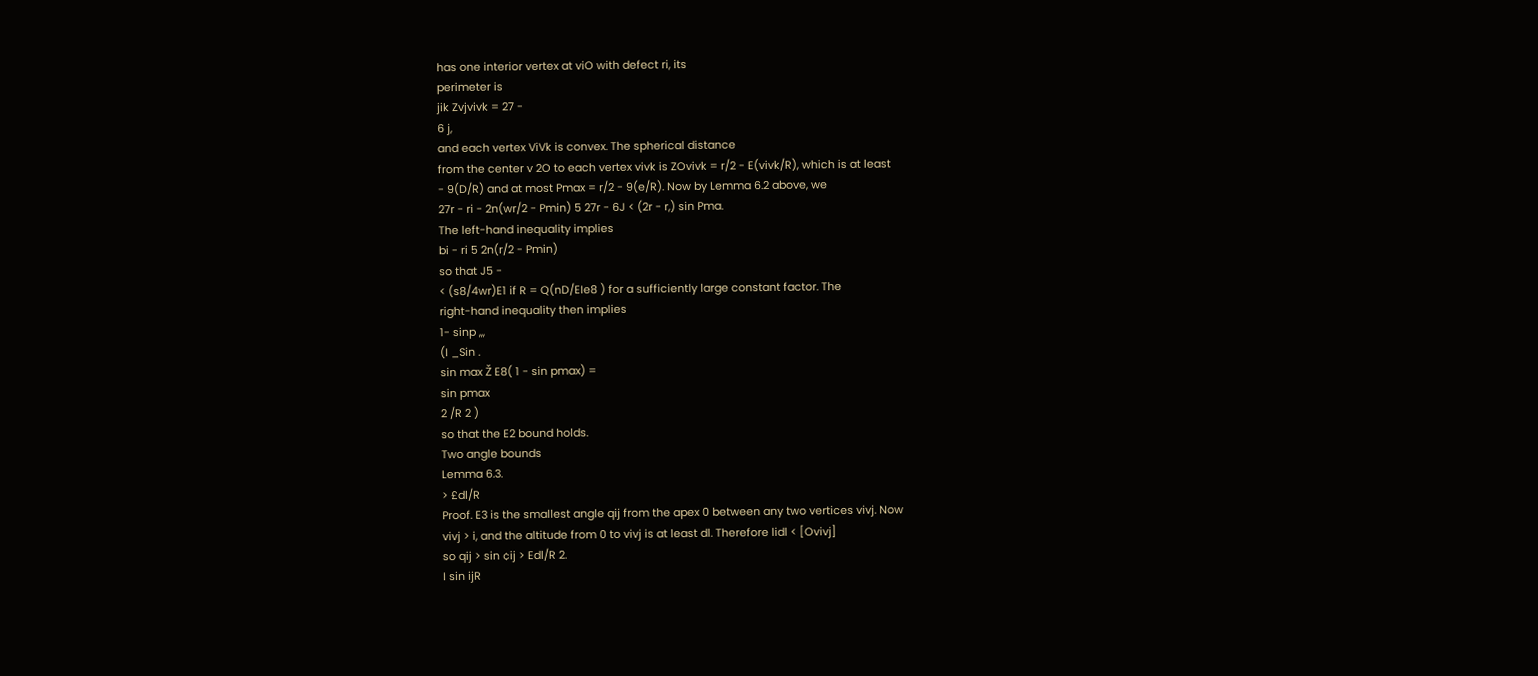has one interior vertex at viO with defect ri, its
perimeter is
jik Zvjvivk = 27 -
6 j,
and each vertex ViVk is convex. The spherical distance
from the center v 2O to each vertex vivk is ZOvivk = r/2 - E(vivk/R), which is at least
- 9(D/R) and at most Pmax = r/2 - 9(e/R). Now by Lemma 6.2 above, we
27r - ri - 2n(wr/2 - Pmin) 5 27r - 6J < (2r - r,) sin Pma.
The left-hand inequality implies
bi - ri 5 2n(r/2 - Pmin)
so that J5 -
< (s8/4wr)E1 if R = Q(nD/EIe8 ) for a sufficiently large constant factor. The
right-hand inequality then implies
1- sinp ,,,
(I _Sin .
sin max Ž E8( 1 - sin pmax) =
sin pmax
2 /R 2 )
so that the E2 bound holds.
Two angle bounds
Lemma 6.3.
> £dl/R
Proof. E3 is the smallest angle qij from the apex 0 between any two vertices vivj. Now
vivj > i, and the altitude from 0 to vivj is at least dl. Therefore lidl < [Ovivj]
so qij > sin ¢ij > Edl/R 2.
I sin ijR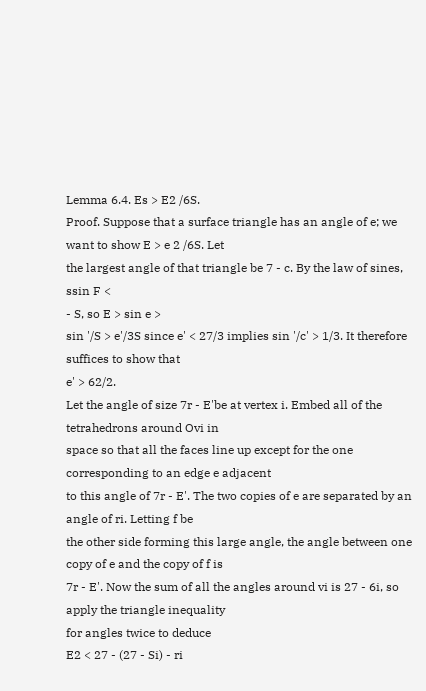Lemma 6.4. Es > E2 /6S.
Proof. Suppose that a surface triangle has an angle of e; we want to show E > e 2 /6S. Let
the largest angle of that triangle be 7 - c. By the law of sines, ssin F <
- S, so E > sin e >
sin '/S > e'/3S since e' < 27/3 implies sin '/c' > 1/3. It therefore suffices to show that
e' > 62/2.
Let the angle of size 7r - E'be at vertex i. Embed all of the tetrahedrons around Ovi in
space so that all the faces line up except for the one corresponding to an edge e adjacent
to this angle of 7r - E'. The two copies of e are separated by an angle of ri. Letting f be
the other side forming this large angle, the angle between one copy of e and the copy of f is
7r - E'. Now the sum of all the angles around vi is 27 - 6i, so apply the triangle inequality
for angles twice to deduce
E2 < 27 - (27 - Si) - ri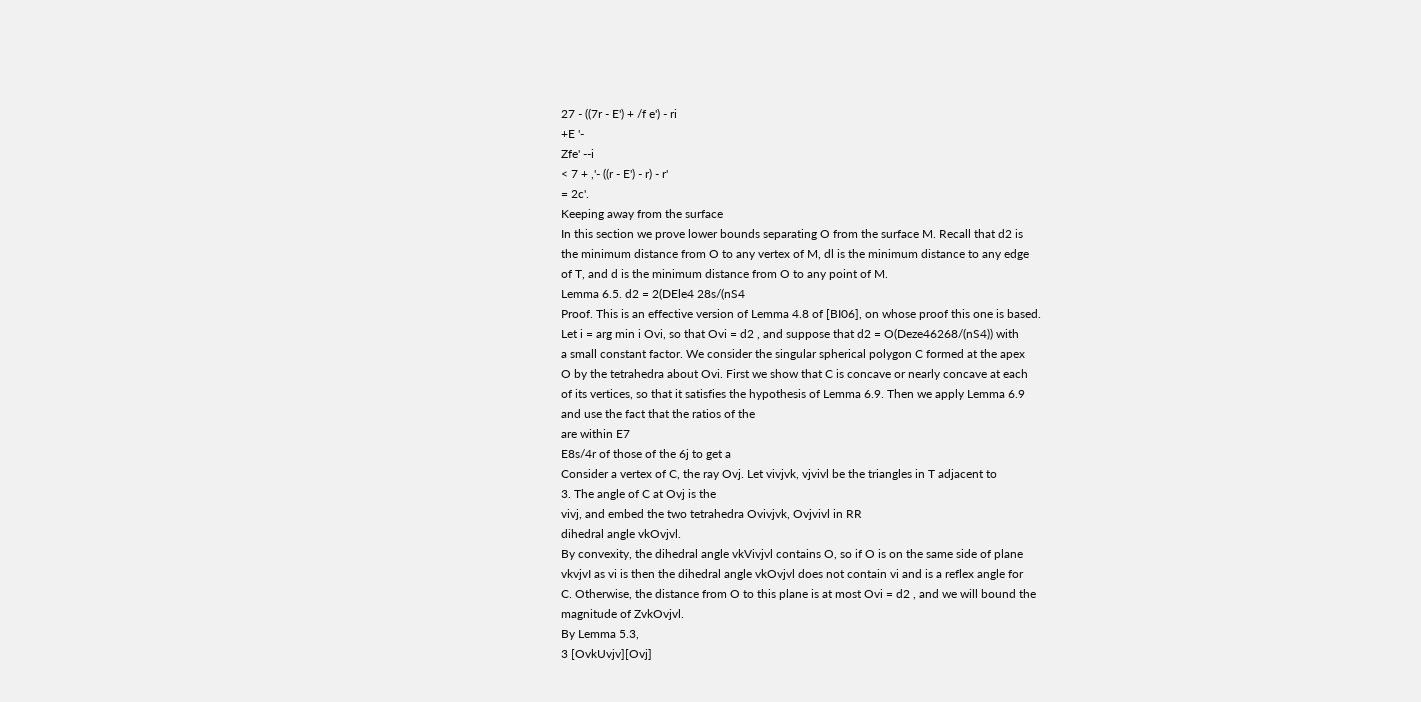27 - ((7r - E') + /f e') - ri
+E '-
Zfe' --i
< 7 + ,'- ((r - E') - r) - r'
= 2c'.
Keeping away from the surface
In this section we prove lower bounds separating O from the surface M. Recall that d2 is
the minimum distance from O to any vertex of M, dl is the minimum distance to any edge
of T, and d is the minimum distance from O to any point of M.
Lemma 6.5. d2 = 2(DEle4 28s/(nS4
Proof. This is an effective version of Lemma 4.8 of [BI06], on whose proof this one is based.
Let i = arg min i Ovi, so that Ovi = d2 , and suppose that d2 = O(Deze46268/(nS4)) with
a small constant factor. We consider the singular spherical polygon C formed at the apex
O by the tetrahedra about Ovi. First we show that C is concave or nearly concave at each
of its vertices, so that it satisfies the hypothesis of Lemma 6.9. Then we apply Lemma 6.9
and use the fact that the ratios of the
are within E7
E8s/4r of those of the 6j to get a
Consider a vertex of C, the ray Ovj. Let vivjvk, vjvivl be the triangles in T adjacent to
3. The angle of C at Ovj is the
vivj, and embed the two tetrahedra Ovivjvk, Ovjvivl in RR
dihedral angle vkOvjvl.
By convexity, the dihedral angle vkVivjvl contains O, so if O is on the same side of plane
vkvjvI as vi is then the dihedral angle vkOvjvl does not contain vi and is a reflex angle for
C. Otherwise, the distance from O to this plane is at most Ovi = d2 , and we will bound the
magnitude of ZvkOvjvl.
By Lemma 5.3,
3 [OvkUvjv][Ovj]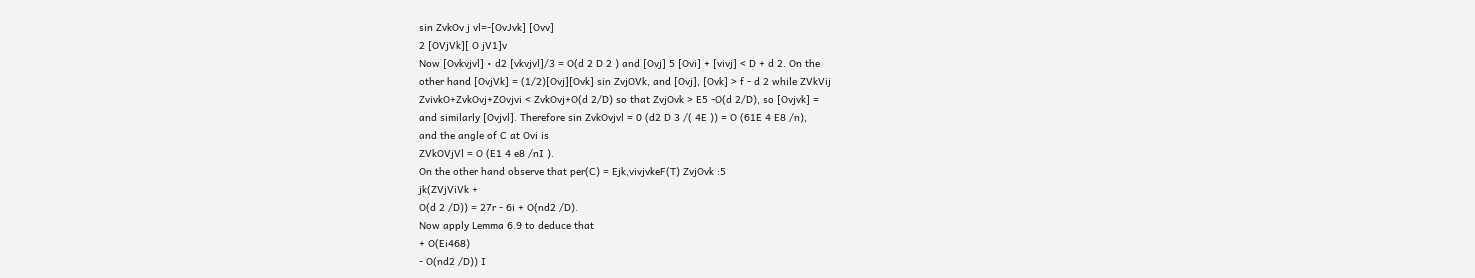sin ZvkOv j vl=-[OvJvk] [Ovv]
2 [OVjVk][ O jV1]v
Now [Ovkvjvl] • d2 [vkvjvl]/3 = O(d 2 D 2 ) and [Ovj] 5 [Ovi] + [vivj] < D + d 2. On the
other hand [OvjVk] = (1/2)[Ovj][Ovk] sin ZvjOVk, and [Ovj], [Ovk] > f - d 2 while ZVkVij
ZvivkO+ZvkOvj+ZOvjvi < ZvkOvj+O(d 2/D) so that ZvjOvk > E5 -O(d 2/D), so [Ovjvk] =
and similarly [Ovjvl]. Therefore sin ZvkOvjvl = 0 (d2 D 3 /( 4E )) = O (61E 4 E8 /n),
and the angle of C at Ovi is
ZVkOVjVl = O (E1 4 e8 /nI ).
On the other hand observe that per(C) = Ejk,vivjvkeF(T) ZvjOvk :5
jk(ZVjViVk +
O(d 2 /D)) = 27r - 6i + O(nd2 /D).
Now apply Lemma 6.9 to deduce that
+ O(Ei468)
- O(nd2 /D)) I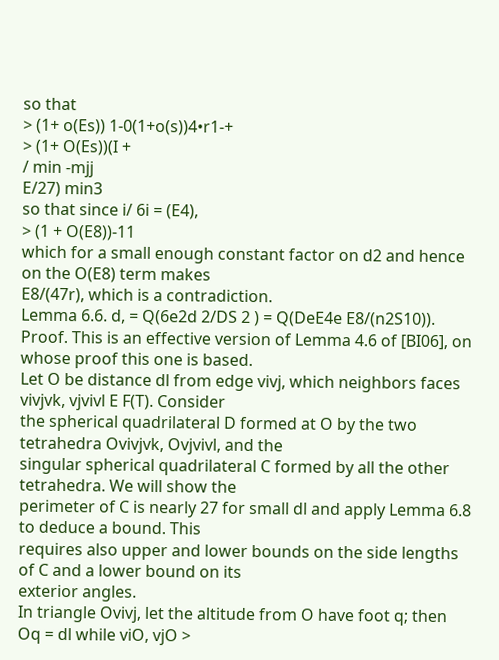so that
> (1+ o(Es)) 1-0(1+o(s))4•r1-+
> (1+ O(Es))(I +
/ min -mjj
E/27) min3
so that since i/ 6i = (E4),
> (1 + O(E8))-11
which for a small enough constant factor on d2 and hence on the O(E8) term makes
E8/(47r), which is a contradiction.
Lemma 6.6. d, = Q(6e2d 2/DS 2 ) = Q(DeE4e E8/(n2S10)).
Proof. This is an effective version of Lemma 4.6 of [BI06], on whose proof this one is based.
Let O be distance dl from edge vivj, which neighbors faces vivjvk, vjvivl E F(T). Consider
the spherical quadrilateral D formed at O by the two tetrahedra Ovivjvk, Ovjvivl, and the
singular spherical quadrilateral C formed by all the other tetrahedra. We will show the
perimeter of C is nearly 27 for small dl and apply Lemma 6.8 to deduce a bound. This
requires also upper and lower bounds on the side lengths of C and a lower bound on its
exterior angles.
In triangle Ovivj, let the altitude from O have foot q; then Oq = dl while viO, vjO >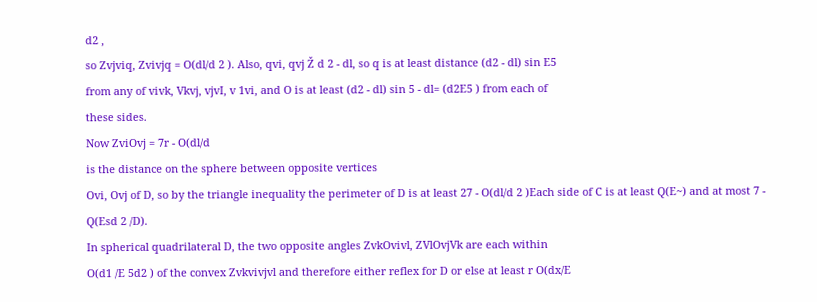d2 ,
so Zvjviq, Zvivjq = O(dl/d 2 ). Also, qvi, qvj Ž d 2 - dl, so q is at least distance (d2 - dl) sin E5
from any of vivk, Vkvj, vjvI, v 1vi, and O is at least (d2 - dl) sin 5 - dl= (d2E5 ) from each of
these sides.
Now ZviOvj = 7r - O(dl/d
is the distance on the sphere between opposite vertices
Ovi, Ovj of D, so by the triangle inequality the perimeter of D is at least 27 - O(dl/d 2 )Each side of C is at least Q(E~) and at most 7 - Q(Esd 2 /D).
In spherical quadrilateral D, the two opposite angles ZvkOvivl, ZVlOvjVk are each within
O(d1 /E 5d2 ) of the convex Zvkvivjvl and therefore either reflex for D or else at least r O(dx/E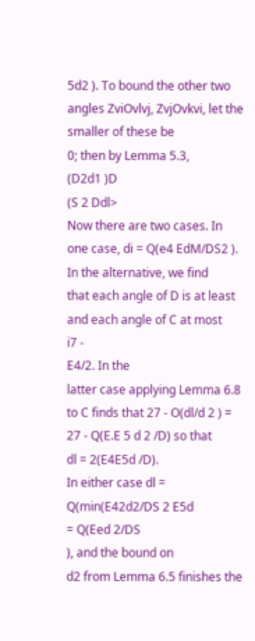5d2 ). To bound the other two angles ZviOvlvj, ZvjOvkvi, let the smaller of these be
0; then by Lemma 5.3,
(D2d1 )D
(S 2 Ddl>
Now there are two cases. In one case, di = Q(e4 EdM/DS2 ). In the alternative, we find
that each angle of D is at least
and each angle of C at most
i7 -
E4/2. In the
latter case applying Lemma 6.8 to C finds that 27 - O(dl/d 2 ) = 27 - Q(E.E 5 d 2 /D) so that
dl = 2(E4E5d /D).
In either case dl = Q(min(E42d2/DS 2 E5d
= Q(Eed 2/DS
), and the bound on
d2 from Lemma 6.5 finishes the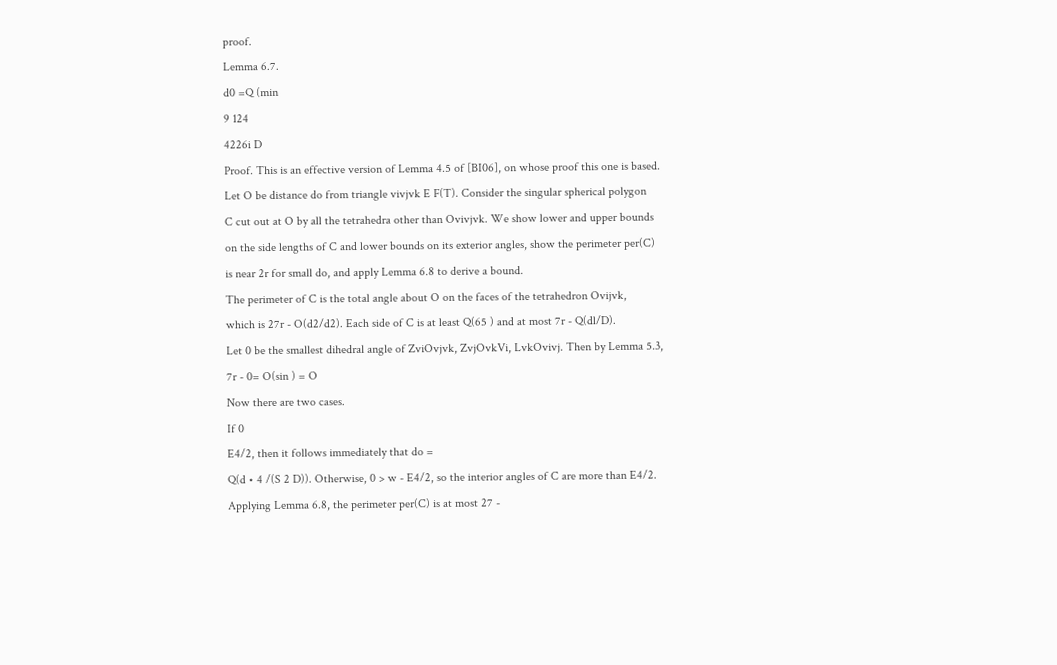proof.
Lemma 6.7.
d0 =Q (min
9 124
4226i D
Proof. This is an effective version of Lemma 4.5 of [BI06], on whose proof this one is based.
Let O be distance do from triangle vivjvk E F(T). Consider the singular spherical polygon
C cut out at O by all the tetrahedra other than Ovivjvk. We show lower and upper bounds
on the side lengths of C and lower bounds on its exterior angles, show the perimeter per(C)
is near 2r for small do, and apply Lemma 6.8 to derive a bound.
The perimeter of C is the total angle about O on the faces of the tetrahedron Ovijvk,
which is 27r - O(d2/d2). Each side of C is at least Q(65 ) and at most 7r - Q(dl/D).
Let 0 be the smallest dihedral angle of ZviOvjvk, ZvjOvkVi, LvkOvivj. Then by Lemma 5.3,
7r - 0= O(sin ) = O
Now there are two cases.
If 0
E4/2, then it follows immediately that do =
Q(d • 4 /(S 2 D)). Otherwise, 0 > w - E4/2, so the interior angles of C are more than E4/2.
Applying Lemma 6.8, the perimeter per(C) is at most 27 -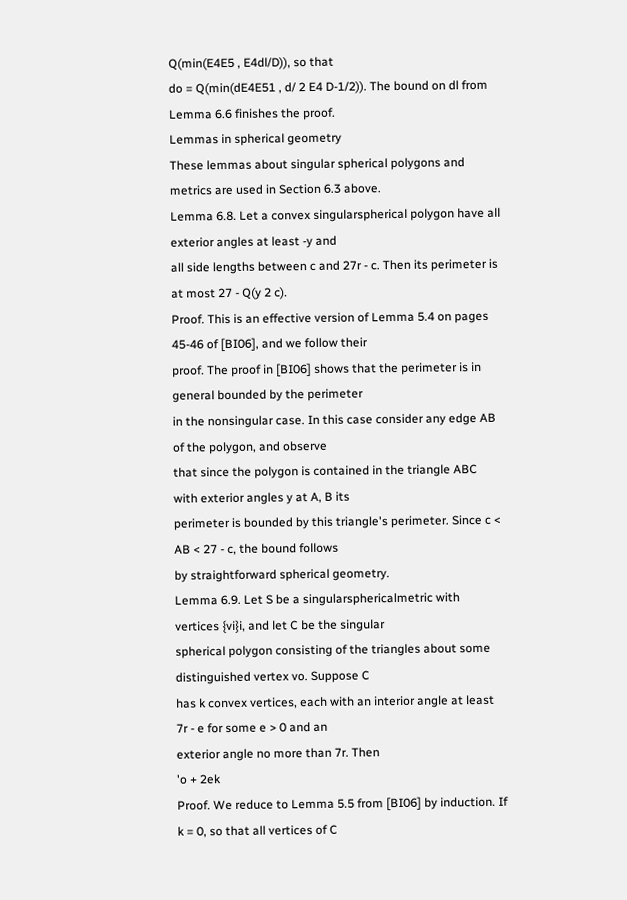Q(min(E4E5 , E4dl/D)), so that
do = Q(min(dE4E51 , d/ 2 E4 D-1/2)). The bound on dl from Lemma 6.6 finishes the proof.
Lemmas in spherical geometry
These lemmas about singular spherical polygons and metrics are used in Section 6.3 above.
Lemma 6.8. Let a convex singularspherical polygon have all exterior angles at least -y and
all side lengths between c and 27r - c. Then its perimeter is at most 27 - Q(y 2 c).
Proof. This is an effective version of Lemma 5.4 on pages 45-46 of [BI06], and we follow their
proof. The proof in [BI06] shows that the perimeter is in general bounded by the perimeter
in the nonsingular case. In this case consider any edge AB of the polygon, and observe
that since the polygon is contained in the triangle ABC with exterior angles y at A, B its
perimeter is bounded by this triangle's perimeter. Since c < AB < 27 - c, the bound follows
by straightforward spherical geometry.
Lemma 6.9. Let S be a singularsphericalmetric with vertices {vi}i, and let C be the singular
spherical polygon consisting of the triangles about some distinguished vertex vo. Suppose C
has k convex vertices, each with an interior angle at least 7r - e for some e > 0 and an
exterior angle no more than 7r. Then
'o + 2ek
Proof. We reduce to Lemma 5.5 from [BI06] by induction. If k = 0, so that all vertices of C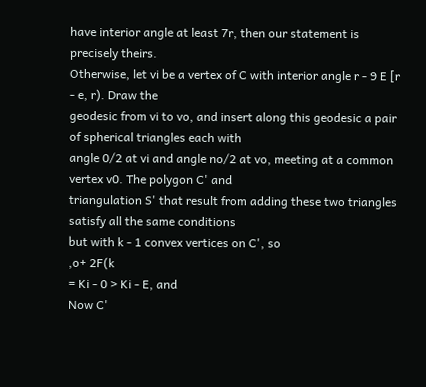have interior angle at least 7r, then our statement is precisely theirs.
Otherwise, let vi be a vertex of C with interior angle r - 9 E [r - e, r). Draw the
geodesic from vi to vo, and insert along this geodesic a pair of spherical triangles each with
angle 0/2 at vi and angle no/2 at vo, meeting at a common vertex v0. The polygon C' and
triangulation S' that result from adding these two triangles satisfy all the same conditions
but with k - 1 convex vertices on C', so
,o+ 2F(k
= Ki - 0 > Ki - E, and
Now C'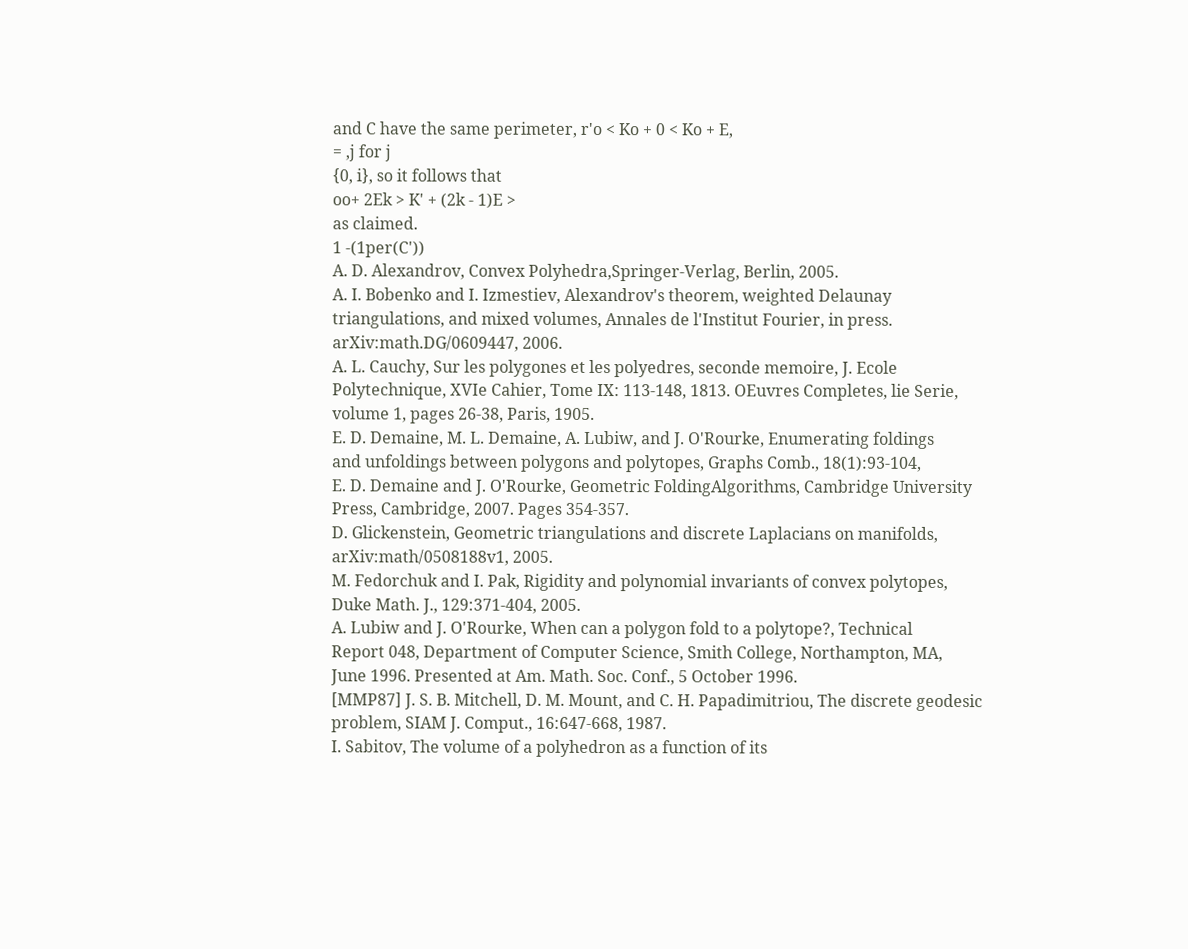and C have the same perimeter, r'o < Ko + 0 < Ko + E,
= ,j for j
{0, i}, so it follows that
oo+ 2Ek > K' + (2k - 1)E >
as claimed.
1 -(1per(C'))
A. D. Alexandrov, Convex Polyhedra,Springer-Verlag, Berlin, 2005.
A. I. Bobenko and I. Izmestiev, Alexandrov's theorem, weighted Delaunay
triangulations, and mixed volumes, Annales de l'Institut Fourier, in press.
arXiv:math.DG/0609447, 2006.
A. L. Cauchy, Sur les polygones et les polyedres, seconde memoire, J. Ecole Polytechnique, XVIe Cahier, Tome IX: 113-148, 1813. OEuvres Completes, lie Serie,
volume 1, pages 26-38, Paris, 1905.
E. D. Demaine, M. L. Demaine, A. Lubiw, and J. O'Rourke, Enumerating foldings
and unfoldings between polygons and polytopes, Graphs Comb., 18(1):93-104,
E. D. Demaine and J. O'Rourke, Geometric FoldingAlgorithms, Cambridge University Press, Cambridge, 2007. Pages 354-357.
D. Glickenstein, Geometric triangulations and discrete Laplacians on manifolds,
arXiv:math/0508188v1, 2005.
M. Fedorchuk and I. Pak, Rigidity and polynomial invariants of convex polytopes,
Duke Math. J., 129:371-404, 2005.
A. Lubiw and J. O'Rourke, When can a polygon fold to a polytope?, Technical
Report 048, Department of Computer Science, Smith College, Northampton, MA,
June 1996. Presented at Am. Math. Soc. Conf., 5 October 1996.
[MMP87] J. S. B. Mitchell, D. M. Mount, and C. H. Papadimitriou, The discrete geodesic
problem, SIAM J. Comput., 16:647-668, 1987.
I. Sabitov, The volume of a polyhedron as a function of its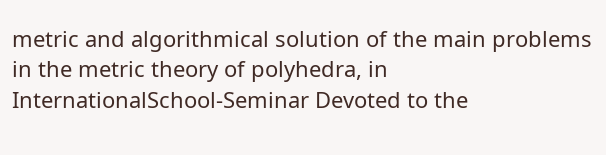metric and algorithmical solution of the main problems in the metric theory of polyhedra, in
InternationalSchool-Seminar Devoted to the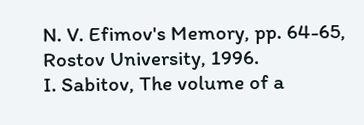N. V. Efimov's Memory, pp. 64-65,
Rostov University, 1996.
I. Sabitov, The volume of a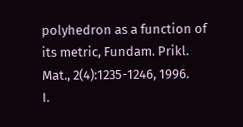polyhedron as a function of its metric, Fundam. Prikl.
Mat., 2(4):1235-1246, 1996.
I.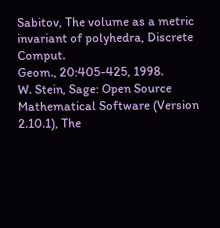Sabitov, The volume as a metric invariant of polyhedra, Discrete Comput.
Geom., 20:405-425, 1998.
W. Stein, Sage: Open Source Mathematical Software (Version 2.10.1), The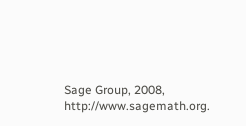Sage Group, 2008, http://www.sagemath.org.